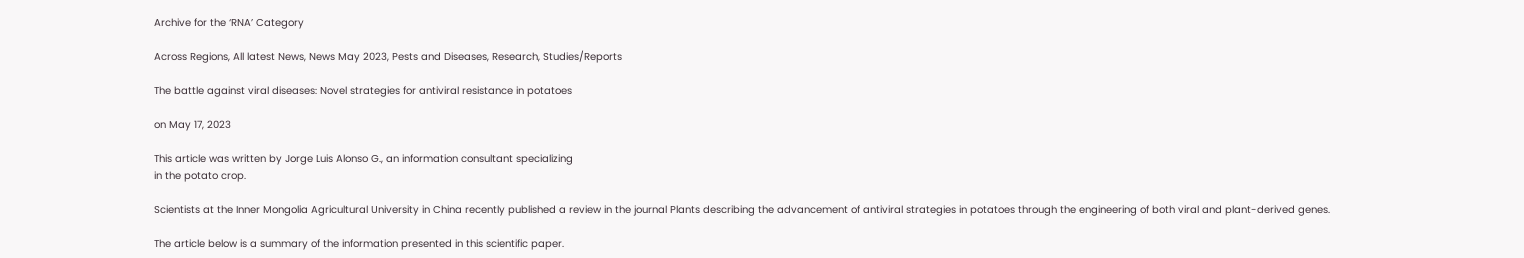Archive for the ‘RNA’ Category

Across Regions, All latest News, News May 2023, Pests and Diseases, Research, Studies/Reports

The battle against viral diseases: Novel strategies for antiviral resistance in potatoes

on May 17, 2023

This article was written by Jorge Luis Alonso G., an information consultant specializing
in the potato crop.

Scientists at the Inner Mongolia Agricultural University in China recently published a review in the journal Plants describing the advancement of antiviral strategies in potatoes through the engineering of both viral and plant-derived genes.

The article below is a summary of the information presented in this scientific paper.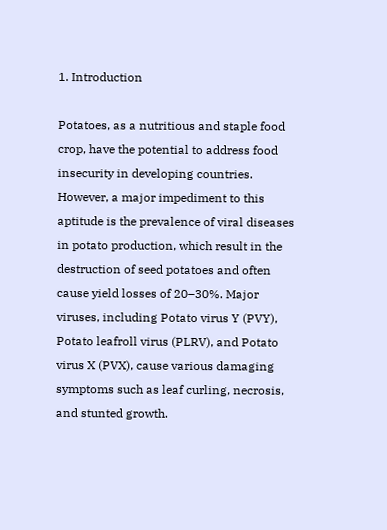1. Introduction

Potatoes, as a nutritious and staple food crop, have the potential to address food insecurity in developing countries. However, a major impediment to this aptitude is the prevalence of viral diseases in potato production, which result in the destruction of seed potatoes and often cause yield losses of 20–30%. Major viruses, including Potato virus Y (PVY), Potato leafroll virus (PLRV), and Potato virus X (PVX), cause various damaging symptoms such as leaf curling, necrosis, and stunted growth.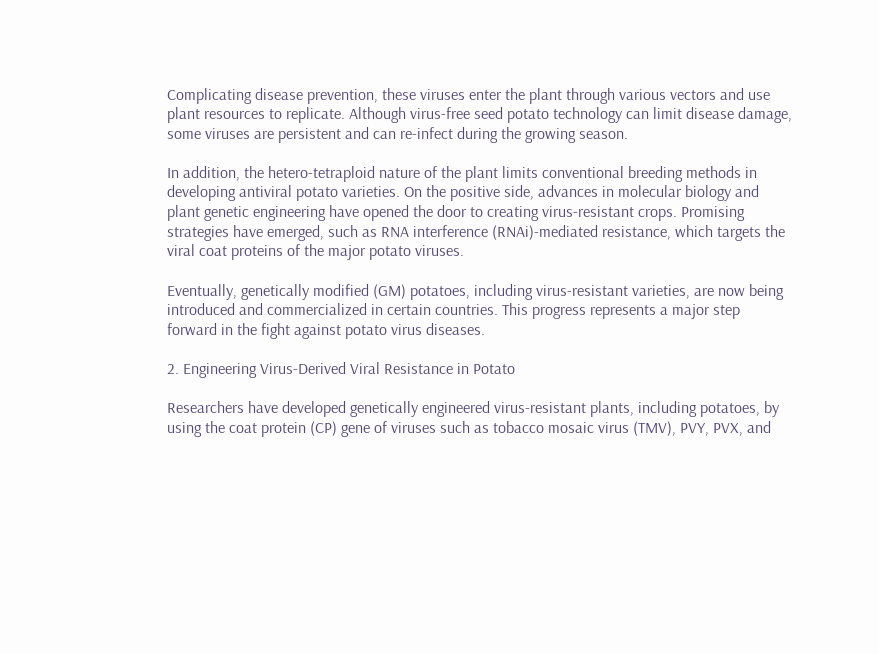Complicating disease prevention, these viruses enter the plant through various vectors and use plant resources to replicate. Although virus-free seed potato technology can limit disease damage, some viruses are persistent and can re-infect during the growing season.

In addition, the hetero-tetraploid nature of the plant limits conventional breeding methods in developing antiviral potato varieties. On the positive side, advances in molecular biology and plant genetic engineering have opened the door to creating virus-resistant crops. Promising strategies have emerged, such as RNA interference (RNAi)-mediated resistance, which targets the viral coat proteins of the major potato viruses.

Eventually, genetically modified (GM) potatoes, including virus-resistant varieties, are now being introduced and commercialized in certain countries. This progress represents a major step forward in the fight against potato virus diseases.

2. Engineering Virus-Derived Viral Resistance in Potato

Researchers have developed genetically engineered virus-resistant plants, including potatoes, by using the coat protein (CP) gene of viruses such as tobacco mosaic virus (TMV), PVY, PVX, and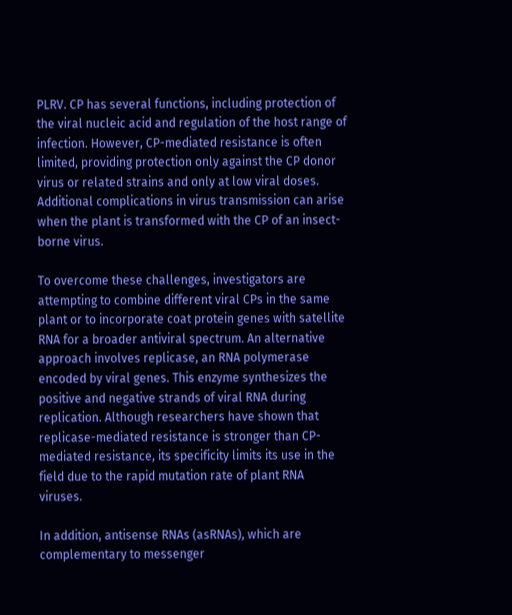PLRV. CP has several functions, including protection of the viral nucleic acid and regulation of the host range of infection. However, CP-mediated resistance is often limited, providing protection only against the CP donor virus or related strains and only at low viral doses. Additional complications in virus transmission can arise when the plant is transformed with the CP of an insect-borne virus.

To overcome these challenges, investigators are attempting to combine different viral CPs in the same plant or to incorporate coat protein genes with satellite RNA for a broader antiviral spectrum. An alternative approach involves replicase, an RNA polymerase encoded by viral genes. This enzyme synthesizes the positive and negative strands of viral RNA during replication. Although researchers have shown that replicase-mediated resistance is stronger than CP-mediated resistance, its specificity limits its use in the field due to the rapid mutation rate of plant RNA viruses.

In addition, antisense RNAs (asRNAs), which are complementary to messenger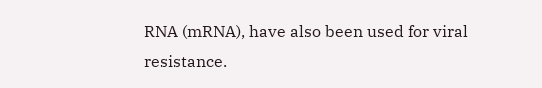RNA (mRNA), have also been used for viral resistance.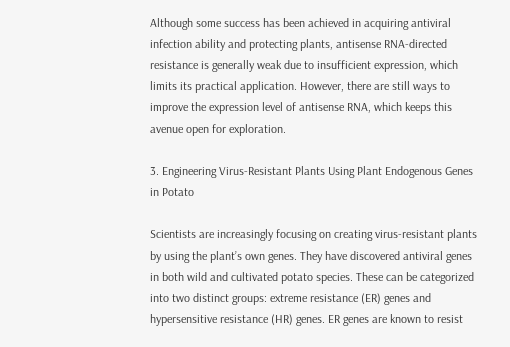Although some success has been achieved in acquiring antiviral infection ability and protecting plants, antisense RNA-directed resistance is generally weak due to insufficient expression, which limits its practical application. However, there are still ways to improve the expression level of antisense RNA, which keeps this avenue open for exploration.

3. Engineering Virus-Resistant Plants Using Plant Endogenous Genes in Potato

Scientists are increasingly focusing on creating virus-resistant plants by using the plant’s own genes. They have discovered antiviral genes in both wild and cultivated potato species. These can be categorized into two distinct groups: extreme resistance (ER) genes and hypersensitive resistance (HR) genes. ER genes are known to resist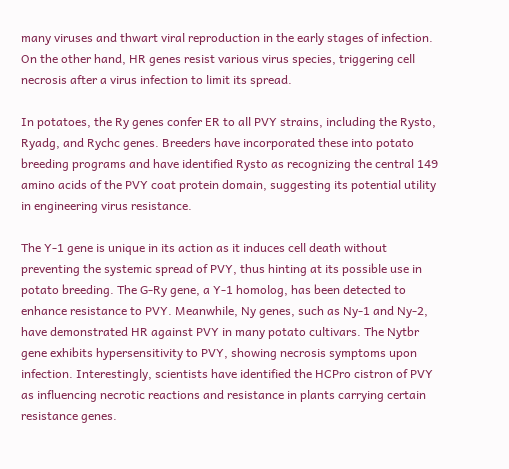many viruses and thwart viral reproduction in the early stages of infection. On the other hand, HR genes resist various virus species, triggering cell necrosis after a virus infection to limit its spread.

In potatoes, the Ry genes confer ER to all PVY strains, including the Rysto, Ryadg, and Rychc genes. Breeders have incorporated these into potato breeding programs and have identified Rysto as recognizing the central 149 amino acids of the PVY coat protein domain, suggesting its potential utility in engineering virus resistance.

The Y-1 gene is unique in its action as it induces cell death without preventing the systemic spread of PVY, thus hinting at its possible use in potato breeding. The G-Ry gene, a Y-1 homolog, has been detected to enhance resistance to PVY. Meanwhile, Ny genes, such as Ny-1 and Ny-2, have demonstrated HR against PVY in many potato cultivars. The Nytbr gene exhibits hypersensitivity to PVY, showing necrosis symptoms upon infection. Interestingly, scientists have identified the HCPro cistron of PVY as influencing necrotic reactions and resistance in plants carrying certain resistance genes.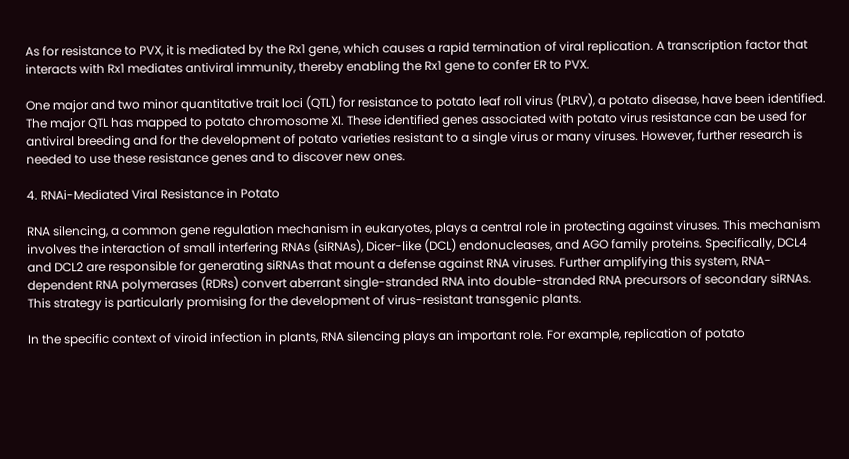As for resistance to PVX, it is mediated by the Rx1 gene, which causes a rapid termination of viral replication. A transcription factor that interacts with Rx1 mediates antiviral immunity, thereby enabling the Rx1 gene to confer ER to PVX.

One major and two minor quantitative trait loci (QTL) for resistance to potato leaf roll virus (PLRV), a potato disease, have been identified. The major QTL has mapped to potato chromosome XI. These identified genes associated with potato virus resistance can be used for antiviral breeding and for the development of potato varieties resistant to a single virus or many viruses. However, further research is needed to use these resistance genes and to discover new ones.

4. RNAi-Mediated Viral Resistance in Potato

RNA silencing, a common gene regulation mechanism in eukaryotes, plays a central role in protecting against viruses. This mechanism involves the interaction of small interfering RNAs (siRNAs), Dicer-like (DCL) endonucleases, and AGO family proteins. Specifically, DCL4 and DCL2 are responsible for generating siRNAs that mount a defense against RNA viruses. Further amplifying this system, RNA-dependent RNA polymerases (RDRs) convert aberrant single-stranded RNA into double-stranded RNA precursors of secondary siRNAs. This strategy is particularly promising for the development of virus-resistant transgenic plants.

In the specific context of viroid infection in plants, RNA silencing plays an important role. For example, replication of potato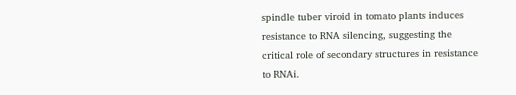spindle tuber viroid in tomato plants induces resistance to RNA silencing, suggesting the critical role of secondary structures in resistance to RNAi.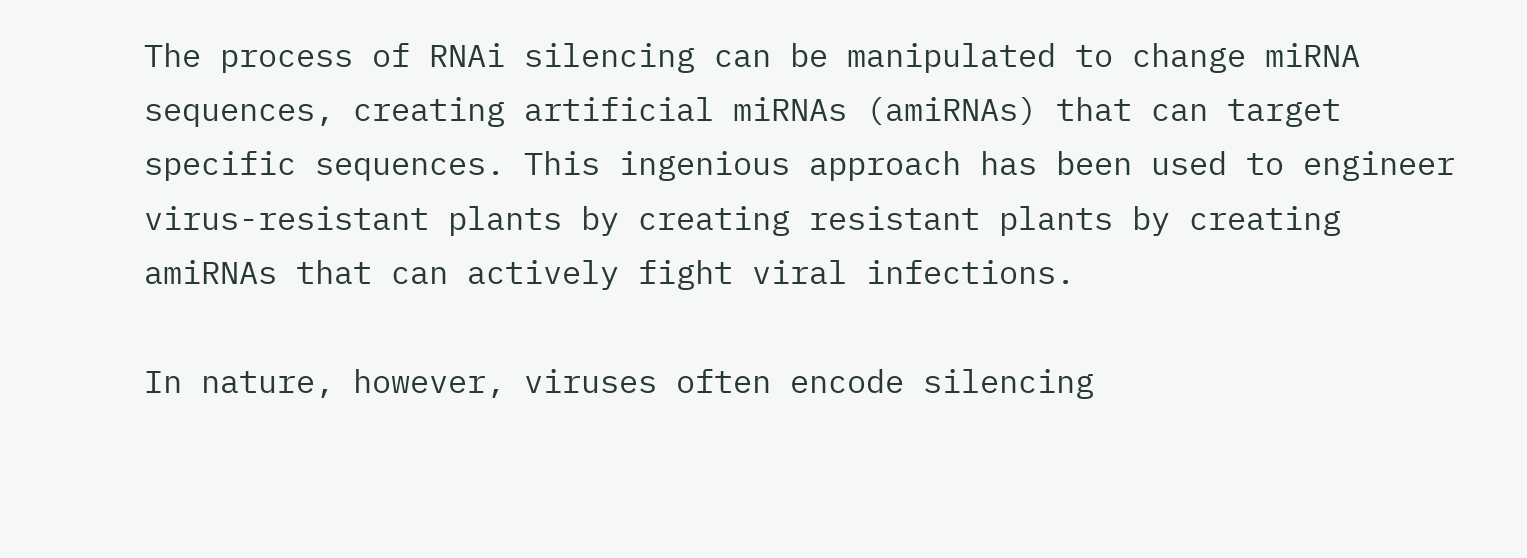The process of RNAi silencing can be manipulated to change miRNA sequences, creating artificial miRNAs (amiRNAs) that can target specific sequences. This ingenious approach has been used to engineer virus-resistant plants by creating resistant plants by creating amiRNAs that can actively fight viral infections.

In nature, however, viruses often encode silencing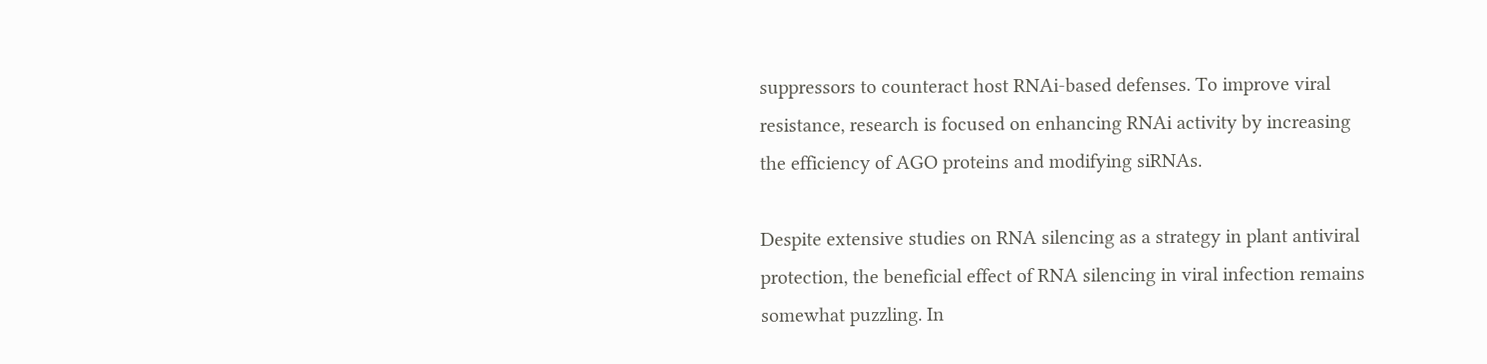suppressors to counteract host RNAi-based defenses. To improve viral resistance, research is focused on enhancing RNAi activity by increasing the efficiency of AGO proteins and modifying siRNAs.

Despite extensive studies on RNA silencing as a strategy in plant antiviral protection, the beneficial effect of RNA silencing in viral infection remains somewhat puzzling. In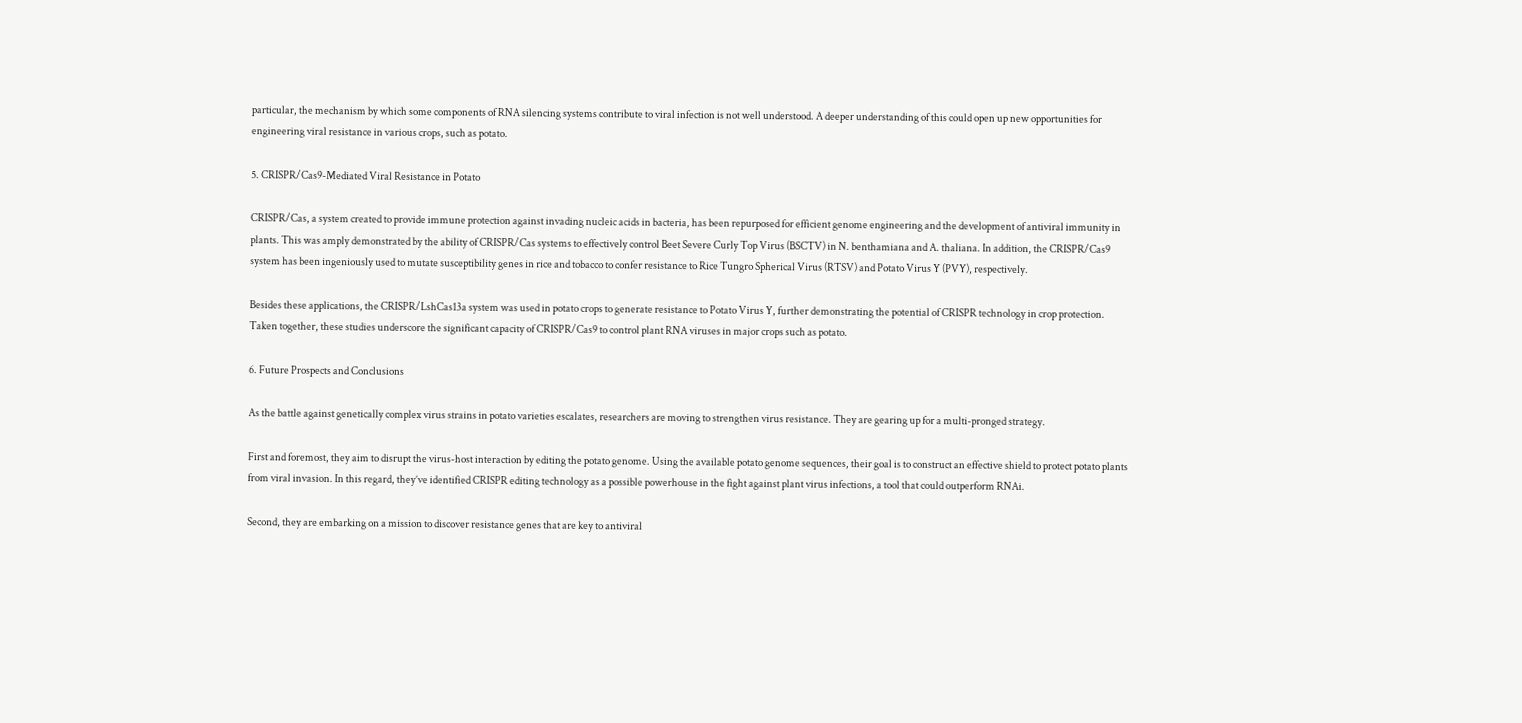particular, the mechanism by which some components of RNA silencing systems contribute to viral infection is not well understood. A deeper understanding of this could open up new opportunities for engineering viral resistance in various crops, such as potato.

5. CRISPR/Cas9-Mediated Viral Resistance in Potato

CRISPR/Cas, a system created to provide immune protection against invading nucleic acids in bacteria, has been repurposed for efficient genome engineering and the development of antiviral immunity in plants. This was amply demonstrated by the ability of CRISPR/Cas systems to effectively control Beet Severe Curly Top Virus (BSCTV) in N. benthamiana and A. thaliana. In addition, the CRISPR/Cas9 system has been ingeniously used to mutate susceptibility genes in rice and tobacco to confer resistance to Rice Tungro Spherical Virus (RTSV) and Potato Virus Y (PVY), respectively.

Besides these applications, the CRISPR/LshCas13a system was used in potato crops to generate resistance to Potato Virus Y, further demonstrating the potential of CRISPR technology in crop protection. Taken together, these studies underscore the significant capacity of CRISPR/Cas9 to control plant RNA viruses in major crops such as potato.

6. Future Prospects and Conclusions

As the battle against genetically complex virus strains in potato varieties escalates, researchers are moving to strengthen virus resistance. They are gearing up for a multi-pronged strategy.

First and foremost, they aim to disrupt the virus-host interaction by editing the potato genome. Using the available potato genome sequences, their goal is to construct an effective shield to protect potato plants from viral invasion. In this regard, they’ve identified CRISPR editing technology as a possible powerhouse in the fight against plant virus infections, a tool that could outperform RNAi.

Second, they are embarking on a mission to discover resistance genes that are key to antiviral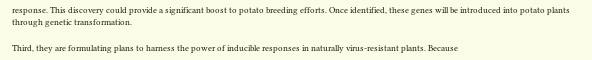response. This discovery could provide a significant boost to potato breeding efforts. Once identified, these genes will be introduced into potato plants through genetic transformation.

Third, they are formulating plans to harness the power of inducible responses in naturally virus-resistant plants. Because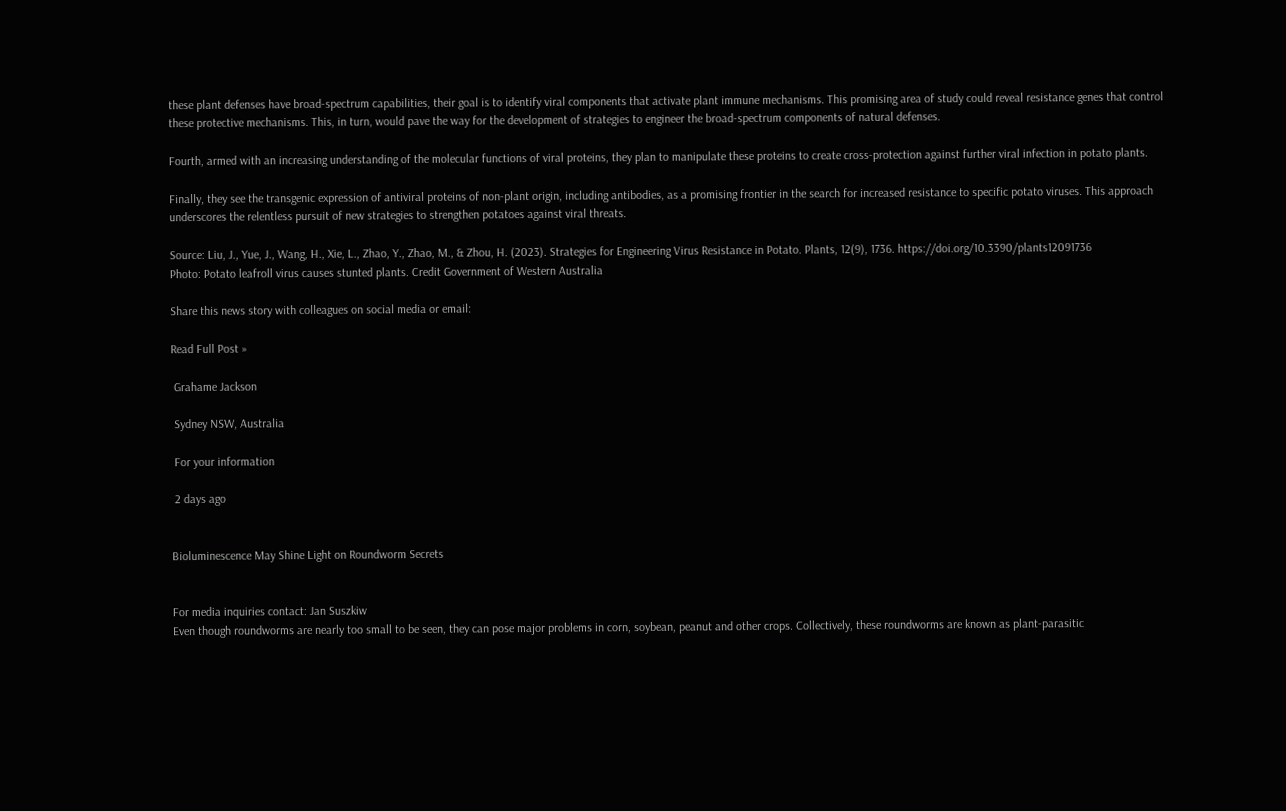these plant defenses have broad-spectrum capabilities, their goal is to identify viral components that activate plant immune mechanisms. This promising area of study could reveal resistance genes that control these protective mechanisms. This, in turn, would pave the way for the development of strategies to engineer the broad-spectrum components of natural defenses.

Fourth, armed with an increasing understanding of the molecular functions of viral proteins, they plan to manipulate these proteins to create cross-protection against further viral infection in potato plants.

Finally, they see the transgenic expression of antiviral proteins of non-plant origin, including antibodies, as a promising frontier in the search for increased resistance to specific potato viruses. This approach underscores the relentless pursuit of new strategies to strengthen potatoes against viral threats.

Source: Liu, J., Yue, J., Wang, H., Xie, L., Zhao, Y., Zhao, M., & Zhou, H. (2023). Strategies for Engineering Virus Resistance in Potato. Plants, 12(9), 1736. https://doi.org/10.3390/plants12091736
Photo: Potato leafroll virus causes stunted plants. Credit Government of Western Australia

Share this news story with colleagues on social media or email:

Read Full Post »

 Grahame Jackson

 Sydney NSW, Australia

 For your information

 2 days ago


Bioluminescence May Shine Light on Roundworm Secrets


For media inquiries contact: Jan Suszkiw
Even though roundworms are nearly too small to be seen, they can pose major problems in corn, soybean, peanut and other crops. Collectively, these roundworms are known as plant-parasitic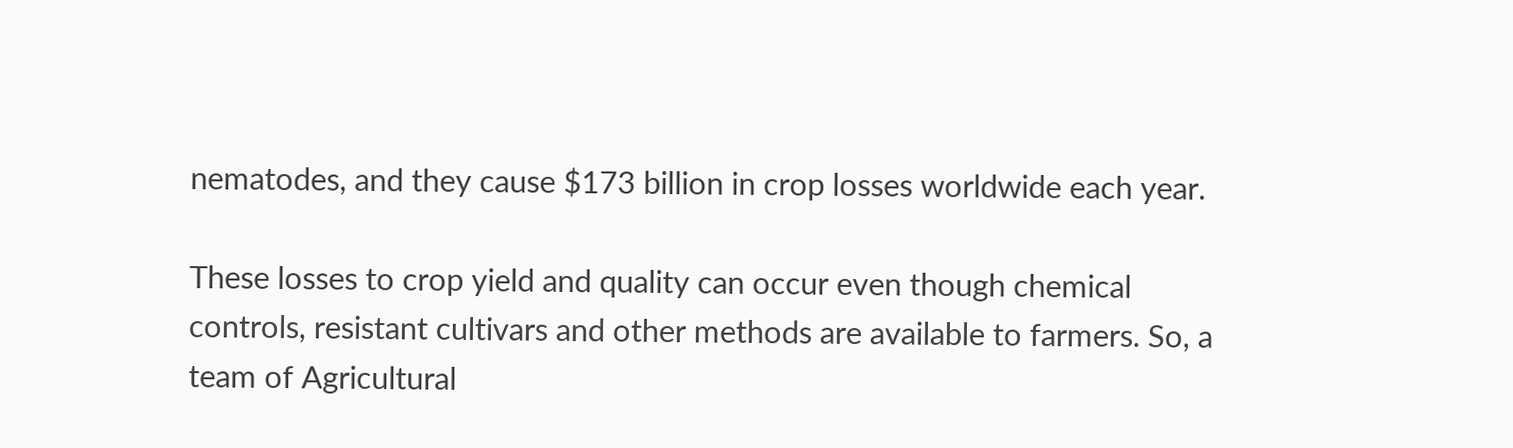nematodes, and they cause $173 billion in crop losses worldwide each year.

These losses to crop yield and quality can occur even though chemical controls, resistant cultivars and other methods are available to farmers. So, a team of Agricultural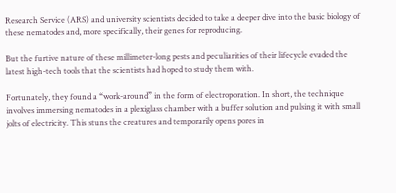Research Service (ARS) and university scientists decided to take a deeper dive into the basic biology of these nematodes and, more specifically, their genes for reproducing.

But the furtive nature of these millimeter-long pests and peculiarities of their lifecycle evaded the latest high-tech tools that the scientists had hoped to study them with.

Fortunately, they found a “work-around” in the form of electroporation. In short, the technique involves immersing nematodes in a plexiglass chamber with a buffer solution and pulsing it with small jolts of electricity. This stuns the creatures and temporarily opens pores in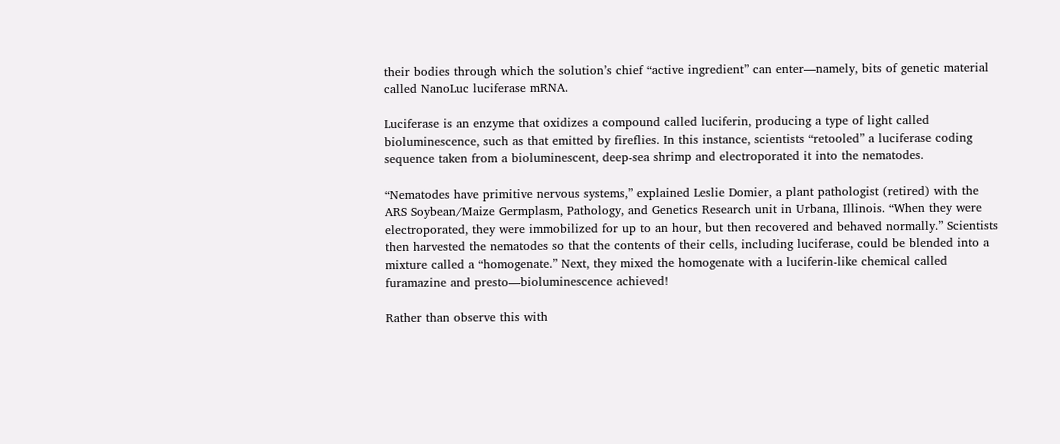their bodies through which the solution’s chief “active ingredient” can enter—namely, bits of genetic material called NanoLuc luciferase mRNA.

Luciferase is an enzyme that oxidizes a compound called luciferin, producing a type of light called bioluminescence, such as that emitted by fireflies. In this instance, scientists “retooled” a luciferase coding sequence taken from a bioluminescent, deep-sea shrimp and electroporated it into the nematodes.

“Nematodes have primitive nervous systems,” explained Leslie Domier, a plant pathologist (retired) with the ARS Soybean/Maize Germplasm, Pathology, and Genetics Research unit in Urbana, Illinois. “When they were electroporated, they were immobilized for up to an hour, but then recovered and behaved normally.” Scientists then harvested the nematodes so that the contents of their cells, including luciferase, could be blended into a mixture called a “homogenate.” Next, they mixed the homogenate with a luciferin-like chemical called furamazine and presto—bioluminescence achieved!

Rather than observe this with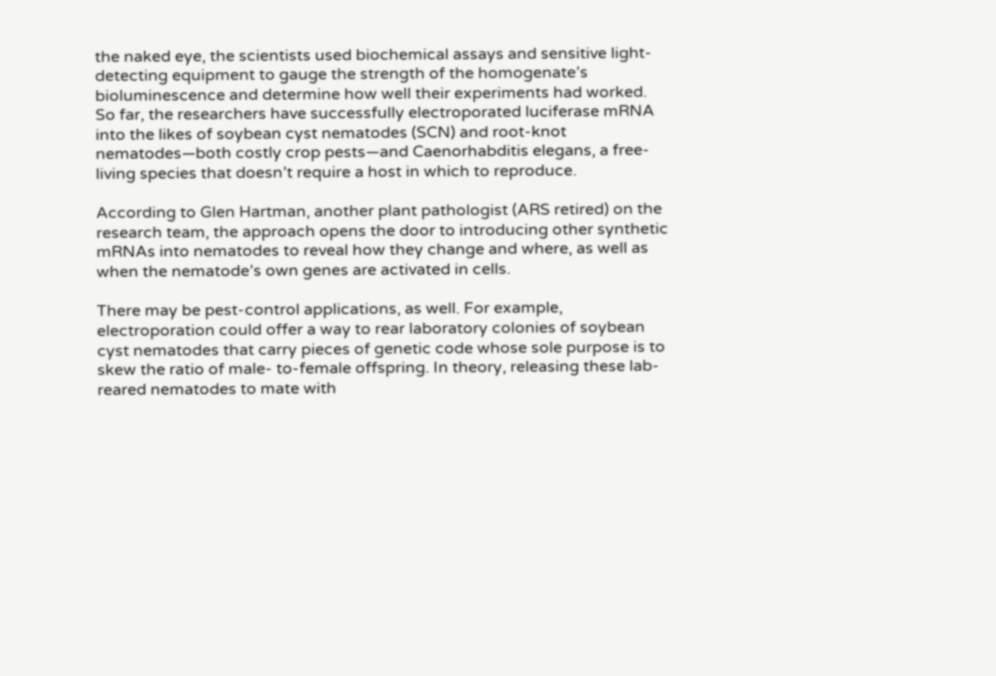the naked eye, the scientists used biochemical assays and sensitive light-detecting equipment to gauge the strength of the homogenate’s bioluminescence and determine how well their experiments had worked. So far, the researchers have successfully electroporated luciferase mRNA into the likes of soybean cyst nematodes (SCN) and root-knot nematodes—both costly crop pests—and Caenorhabditis elegans, a free-living species that doesn’t require a host in which to reproduce.

According to Glen Hartman, another plant pathologist (ARS retired) on the research team, the approach opens the door to introducing other synthetic mRNAs into nematodes to reveal how they change and where, as well as when the nematode’s own genes are activated in cells.

There may be pest-control applications, as well. For example, electroporation could offer a way to rear laboratory colonies of soybean cyst nematodes that carry pieces of genetic code whose sole purpose is to skew the ratio of male- to-female offspring. In theory, releasing these lab-reared nematodes to mate with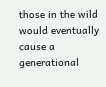those in the wild would eventually cause a generational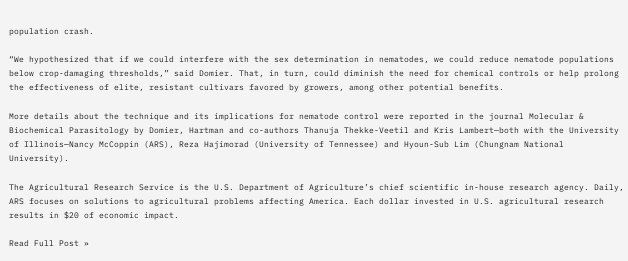population crash.

“We hypothesized that if we could interfere with the sex determination in nematodes, we could reduce nematode populations below crop-damaging thresholds,” said Domier. That, in turn, could diminish the need for chemical controls or help prolong the effectiveness of elite, resistant cultivars favored by growers, among other potential benefits.

More details about the technique and its implications for nematode control were reported in the journal Molecular & Biochemical Parasitology by Domier, Hartman and co-authors Thanuja Thekke-Veetil and Kris Lambert—both with the University of Illinois—Nancy McCoppin (ARS), Reza Hajimorad (University of Tennessee) and Hyoun-Sub Lim (Chungnam National University).

The Agricultural Research Service is the U.S. Department of Agriculture’s chief scientific in-house research agency. Daily, ARS focuses on solutions to agricultural problems affecting America. Each dollar invested in U.S. agricultural research results in $20 of economic impact.

Read Full Post »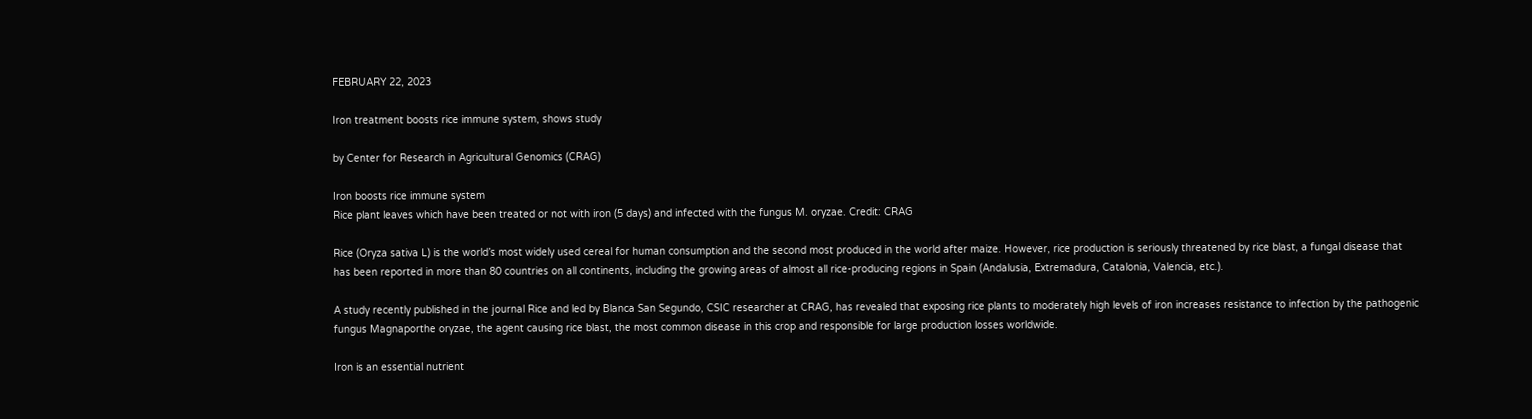FEBRUARY 22, 2023

Iron treatment boosts rice immune system, shows study

by Center for Research in Agricultural Genomics (CRAG)

Iron boosts rice immune system
Rice plant leaves which have been treated or not with iron (5 days) and infected with the fungus M. oryzae. Credit: CRAG

Rice (Oryza sativa L) is the world’s most widely used cereal for human consumption and the second most produced in the world after maize. However, rice production is seriously threatened by rice blast, a fungal disease that has been reported in more than 80 countries on all continents, including the growing areas of almost all rice-producing regions in Spain (Andalusia, Extremadura, Catalonia, Valencia, etc.).

A study recently published in the journal Rice and led by Blanca San Segundo, CSIC researcher at CRAG, has revealed that exposing rice plants to moderately high levels of iron increases resistance to infection by the pathogenic fungus Magnaporthe oryzae, the agent causing rice blast, the most common disease in this crop and responsible for large production losses worldwide.

Iron is an essential nutrient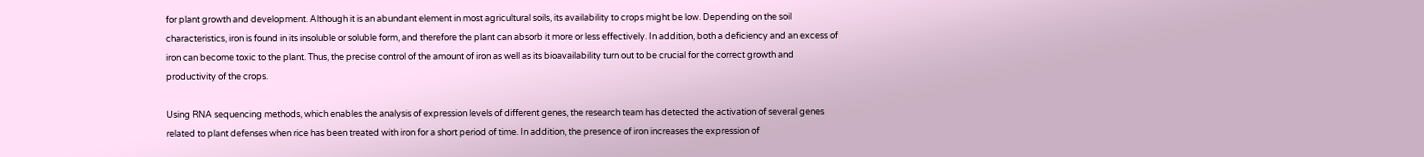for plant growth and development. Although it is an abundant element in most agricultural soils, its availability to crops might be low. Depending on the soil characteristics, iron is found in its insoluble or soluble form, and therefore the plant can absorb it more or less effectively. In addition, both a deficiency and an excess of iron can become toxic to the plant. Thus, the precise control of the amount of iron as well as its bioavailability turn out to be crucial for the correct growth and productivity of the crops.

Using RNA sequencing methods, which enables the analysis of expression levels of different genes, the research team has detected the activation of several genes related to plant defenses when rice has been treated with iron for a short period of time. In addition, the presence of iron increases the expression of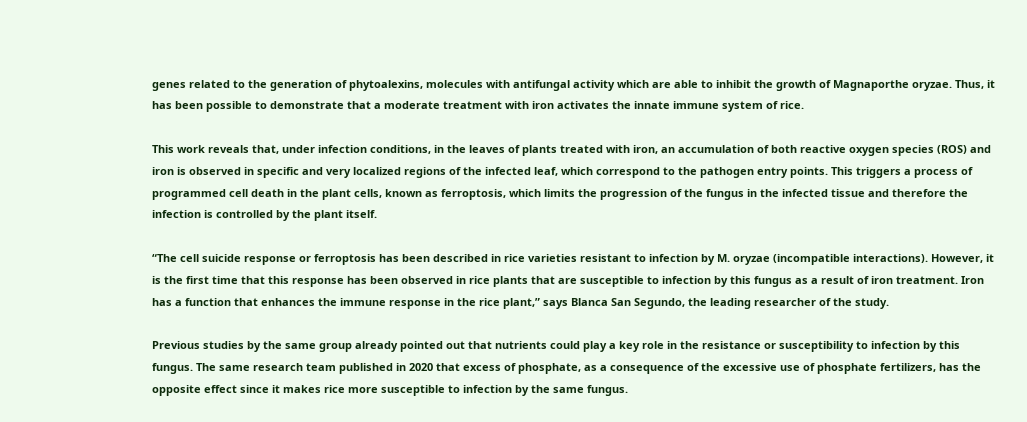genes related to the generation of phytoalexins, molecules with antifungal activity which are able to inhibit the growth of Magnaporthe oryzae. Thus, it has been possible to demonstrate that a moderate treatment with iron activates the innate immune system of rice.

This work reveals that, under infection conditions, in the leaves of plants treated with iron, an accumulation of both reactive oxygen species (ROS) and iron is observed in specific and very localized regions of the infected leaf, which correspond to the pathogen entry points. This triggers a process of programmed cell death in the plant cells, known as ferroptosis, which limits the progression of the fungus in the infected tissue and therefore the infection is controlled by the plant itself.

“The cell suicide response or ferroptosis has been described in rice varieties resistant to infection by M. oryzae (incompatible interactions). However, it is the first time that this response has been observed in rice plants that are susceptible to infection by this fungus as a result of iron treatment. Iron has a function that enhances the immune response in the rice plant,” says Blanca San Segundo, the leading researcher of the study.

Previous studies by the same group already pointed out that nutrients could play a key role in the resistance or susceptibility to infection by this fungus. The same research team published in 2020 that excess of phosphate, as a consequence of the excessive use of phosphate fertilizers, has the opposite effect since it makes rice more susceptible to infection by the same fungus.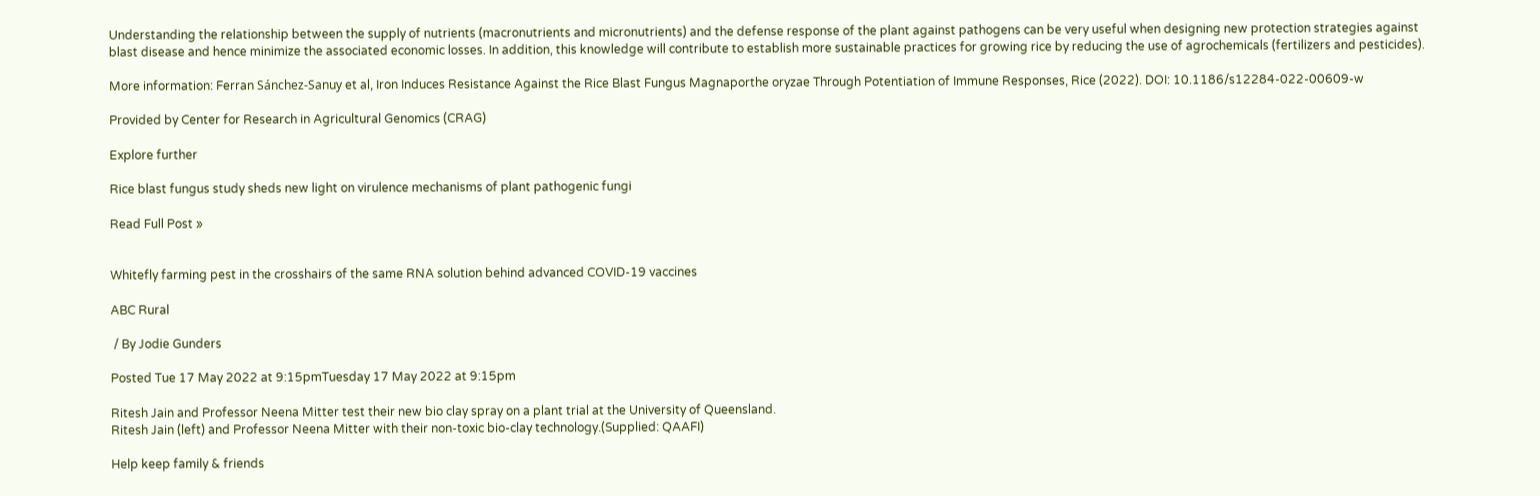Understanding the relationship between the supply of nutrients (macronutrients and micronutrients) and the defense response of the plant against pathogens can be very useful when designing new protection strategies against blast disease and hence minimize the associated economic losses. In addition, this knowledge will contribute to establish more sustainable practices for growing rice by reducing the use of agrochemicals (fertilizers and pesticides).

More information: Ferran Sánchez-Sanuy et al, Iron Induces Resistance Against the Rice Blast Fungus Magnaporthe oryzae Through Potentiation of Immune Responses, Rice (2022). DOI: 10.1186/s12284-022-00609-w

Provided by Center for Research in Agricultural Genomics (CRAG)

Explore further

Rice blast fungus study sheds new light on virulence mechanisms of plant pathogenic fungi

Read Full Post »


Whitefly farming pest in the crosshairs of the same RNA solution behind advanced COVID-19 vaccines

ABC Rural

 / By Jodie Gunders

Posted Tue 17 May 2022 at 9:15pmTuesday 17 May 2022 at 9:15pm

Ritesh Jain and Professor Neena Mitter test their new bio clay spray on a plant trial at the University of Queensland.
Ritesh Jain (left) and Professor Neena Mitter with their non-toxic bio-clay technology.(Supplied: QAAFI)

Help keep family & friends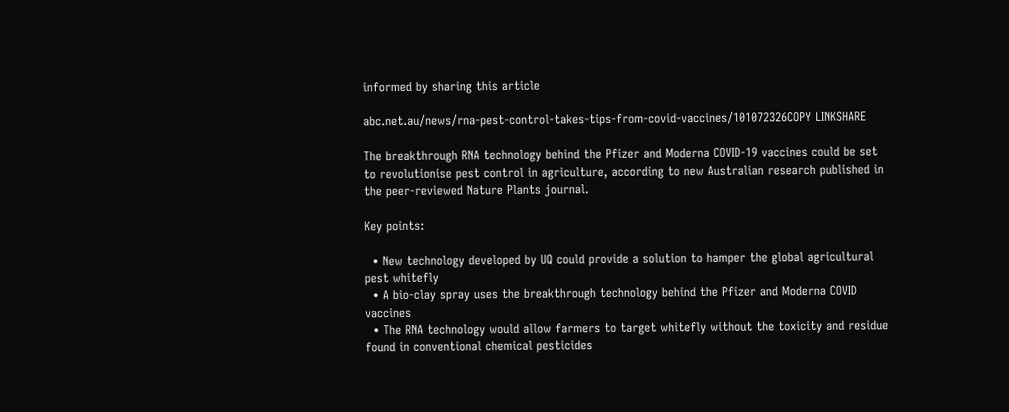informed by sharing this article

abc.net.au/news/rna-pest-control-takes-tips-from-covid-vaccines/101072326COPY LINKSHARE

The breakthrough RNA technology behind the Pfizer and Moderna COVID-19 vaccines could be set to revolutionise pest control in agriculture, according to new Australian research published in the peer-reviewed Nature Plants journal.

Key points:

  • New technology developed by UQ could provide a solution to hamper the global agricultural pest whitefly
  • A bio-clay spray uses the breakthrough technology behind the Pfizer and Moderna COVID vaccines
  • The RNA technology would allow farmers to target whitefly without the toxicity and residue found in conventional chemical pesticides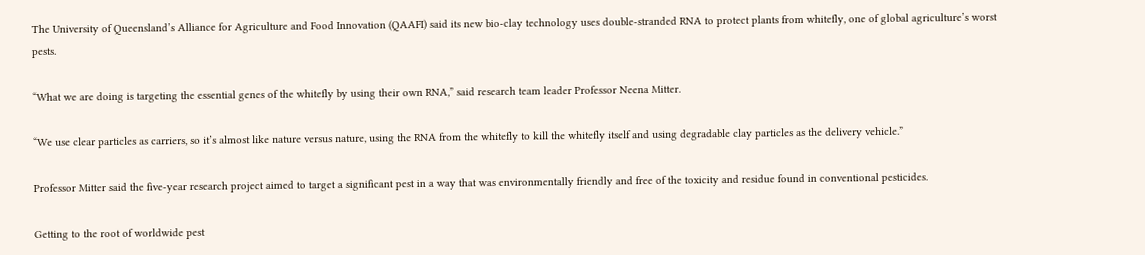The University of Queensland’s Alliance for Agriculture and Food Innovation (QAAFI) said its new bio-clay technology uses double-stranded RNA to protect plants from whitefly, one of global agriculture’s worst pests.

“What we are doing is targeting the essential genes of the whitefly by using their own RNA,” said research team leader Professor Neena Mitter.

“We use clear particles as carriers, so it’s almost like nature versus nature, using the RNA from the whitefly to kill the whitefly itself and using degradable clay particles as the delivery vehicle.”

Professor Mitter said the five-year research project aimed to target a significant pest in a way that was environmentally friendly and free of the toxicity and residue found in conventional pesticides.

Getting to the root of worldwide pest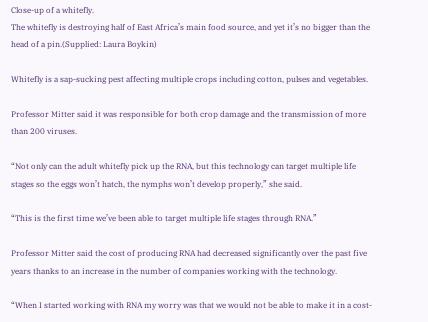Close-up of a whitefly.
The whitefly is destroying half of East Africa’s main food source, and yet it’s no bigger than the head of a pin.(Supplied: Laura Boykin)

Whitefly is a sap-sucking pest affecting multiple crops including cotton, pulses and vegetables.

Professor Mitter said it was responsible for both crop damage and the transmission of more than 200 viruses.

“Not only can the adult whitefly pick up the RNA, but this technology can target multiple life stages so the eggs won’t hatch, the nymphs won’t develop properly,” she said.

“This is the first time we’ve been able to target multiple life stages through RNA.”

Professor Mitter said the cost of producing RNA had decreased significantly over the past five years thanks to an increase in the number of companies working with the technology.

“When I started working with RNA my worry was that we would not be able to make it in a cost-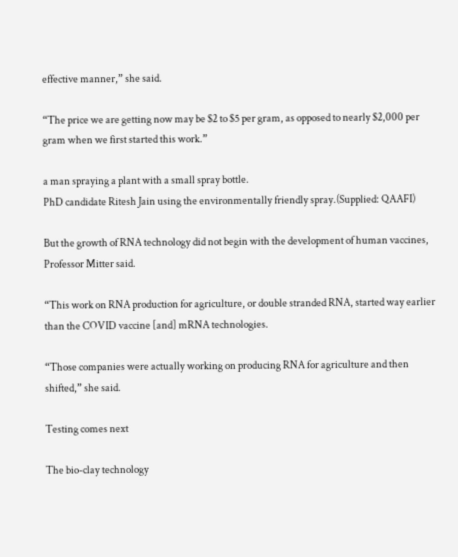effective manner,” she said.

“The price we are getting now may be $2 to $5 per gram, as opposed to nearly $2,000 per gram when we first started this work.”

a man spraying a plant with a small spray bottle.
PhD candidate Ritesh Jain using the environmentally friendly spray.(Supplied: QAAFI)

But the growth of RNA technology did not begin with the development of human vaccines, Professor Mitter said.

“This work on RNA production for agriculture, or double stranded RNA, started way earlier than the COVID vaccine [and] mRNA technologies.

“Those companies were actually working on producing RNA for agriculture and then shifted,” she said.

Testing comes next

The bio-clay technology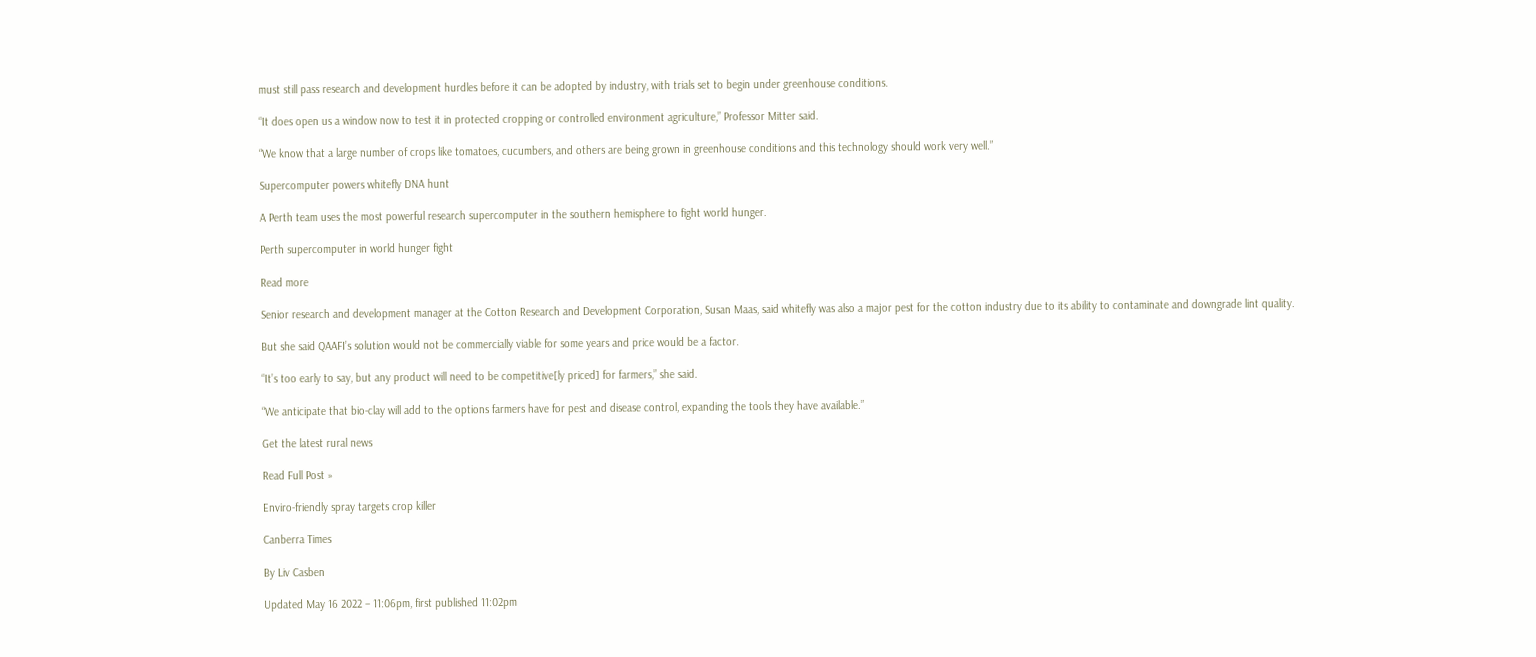must still pass research and development hurdles before it can be adopted by industry, with trials set to begin under greenhouse conditions.

“It does open us a window now to test it in protected cropping or controlled environment agriculture,” Professor Mitter said.

“We know that a large number of crops like tomatoes, cucumbers, and others are being grown in greenhouse conditions and this technology should work very well.”

Supercomputer powers whitefly DNA hunt

A Perth team uses the most powerful research supercomputer in the southern hemisphere to fight world hunger.

Perth supercomputer in world hunger fight

Read more

Senior research and development manager at the Cotton Research and Development Corporation, Susan Maas, said whitefly was also a major pest for the cotton industry due to its ability to contaminate and downgrade lint quality.

But she said QAAFI’s solution would not be commercially viable for some years and price would be a factor.

“It’s too early to say, but any product will need to be competitive[ly priced] for farmers,” she said.

“We anticipate that bio-clay will add to the options farmers have for pest and disease control, expanding the tools they have available.”

Get the latest rural news

Read Full Post »

Enviro-friendly spray targets crop killer

Canberra Times

By Liv Casben

Updated May 16 2022 – 11:06pm, first published 11:02pm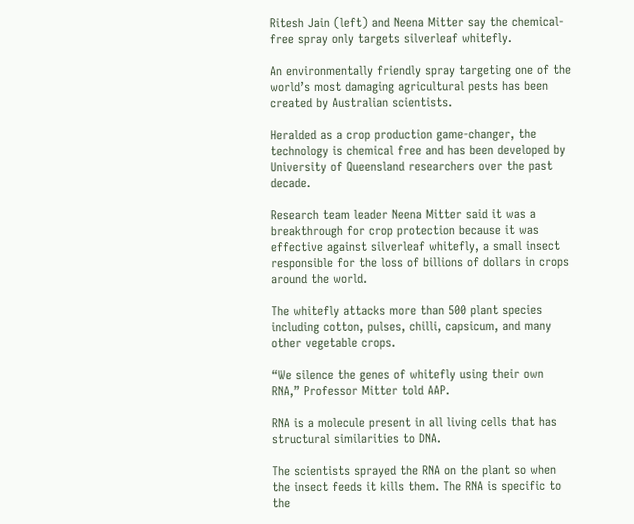Ritesh Jain (left) and Neena Mitter say the chemical-free spray only targets silverleaf whitefly.

An environmentally friendly spray targeting one of the world’s most damaging agricultural pests has been created by Australian scientists.

Heralded as a crop production game-changer, the technology is chemical free and has been developed by University of Queensland researchers over the past decade.

Research team leader Neena Mitter said it was a breakthrough for crop protection because it was effective against silverleaf whitefly, a small insect responsible for the loss of billions of dollars in crops around the world.

The whitefly attacks more than 500 plant species including cotton, pulses, chilli, capsicum, and many other vegetable crops.

“We silence the genes of whitefly using their own RNA,” Professor Mitter told AAP.

RNA is a molecule present in all living cells that has structural similarities to DNA.

The scientists sprayed the RNA on the plant so when the insect feeds it kills them. The RNA is specific to the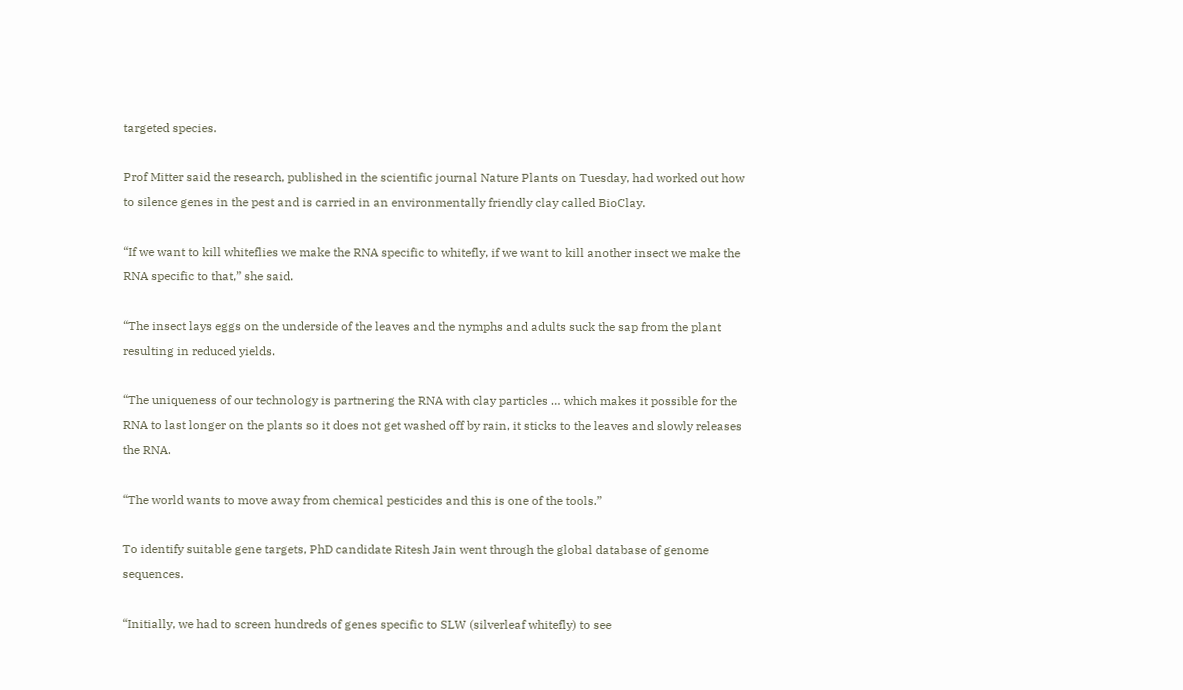targeted species.

Prof Mitter said the research, published in the scientific journal Nature Plants on Tuesday, had worked out how to silence genes in the pest and is carried in an environmentally friendly clay called BioClay.

“If we want to kill whiteflies we make the RNA specific to whitefly, if we want to kill another insect we make the RNA specific to that,” she said.

“The insect lays eggs on the underside of the leaves and the nymphs and adults suck the sap from the plant resulting in reduced yields.

“The uniqueness of our technology is partnering the RNA with clay particles … which makes it possible for the RNA to last longer on the plants so it does not get washed off by rain, it sticks to the leaves and slowly releases the RNA.

“The world wants to move away from chemical pesticides and this is one of the tools.”

To identify suitable gene targets, PhD candidate Ritesh Jain went through the global database of genome sequences.

“Initially, we had to screen hundreds of genes specific to SLW (silverleaf whitefly) to see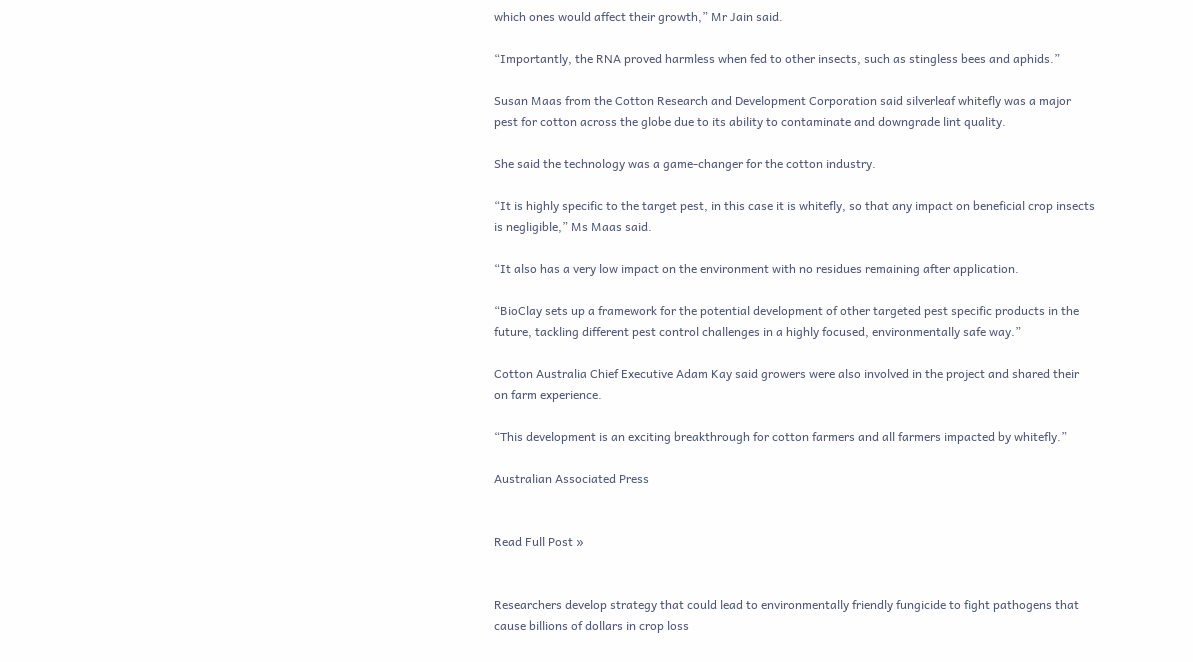which ones would affect their growth,” Mr Jain said.

“Importantly, the RNA proved harmless when fed to other insects, such as stingless bees and aphids.”

Susan Maas from the Cotton Research and Development Corporation said silverleaf whitefly was a major pest for cotton across the globe due to its ability to contaminate and downgrade lint quality.

She said the technology was a game-changer for the cotton industry.

“It is highly specific to the target pest, in this case it is whitefly, so that any impact on beneficial crop insects is negligible,” Ms Maas said.

“It also has a very low impact on the environment with no residues remaining after application.

“BioClay sets up a framework for the potential development of other targeted pest specific products in the future, tackling different pest control challenges in a highly focused, environmentally safe way.”

Cotton Australia Chief Executive Adam Kay said growers were also involved in the project and shared their on farm experience.

“This development is an exciting breakthrough for cotton farmers and all farmers impacted by whitefly.”

Australian Associated Press


Read Full Post »


Researchers develop strategy that could lead to environmentally friendly fungicide to fight pathogens that cause billions of dollars in crop loss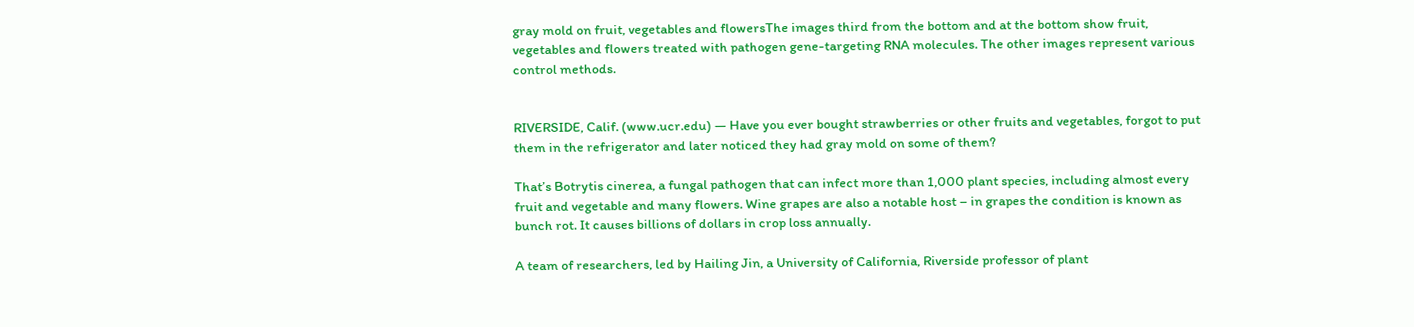gray mold on fruit, vegetables and flowersThe images third from the bottom and at the bottom show fruit, vegetables and flowers treated with pathogen gene-targeting RNA molecules. The other images represent various control methods.


RIVERSIDE, Calif. (www.ucr.edu) — Have you ever bought strawberries or other fruits and vegetables, forgot to put them in the refrigerator and later noticed they had gray mold on some of them?

That’s Botrytis cinerea, a fungal pathogen that can infect more than 1,000 plant species, including almost every fruit and vegetable and many flowers. Wine grapes are also a notable host – in grapes the condition is known as bunch rot. It causes billions of dollars in crop loss annually.

A team of researchers, led by Hailing Jin, a University of California, Riverside professor of plant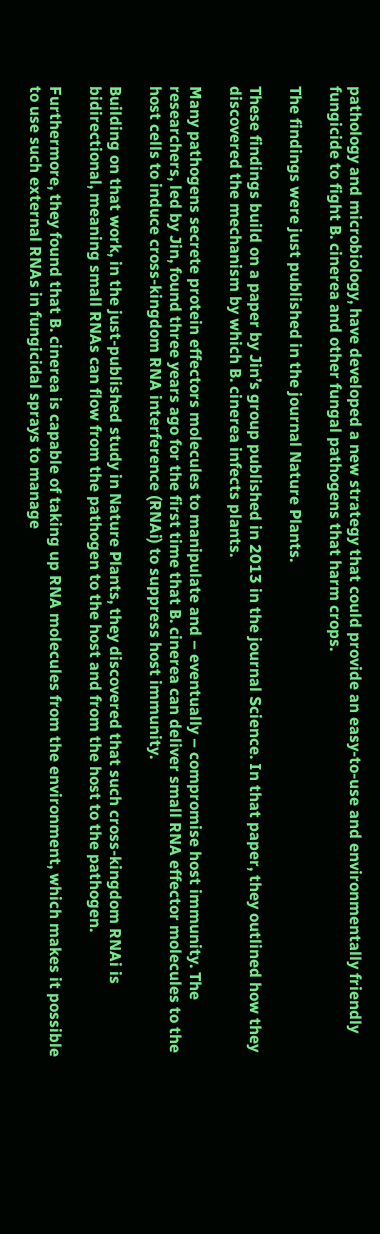pathology and microbiology, have developed a new strategy that could provide an easy-to-use and environmentally friendly fungicide to fight B. cinerea and other fungal pathogens that harm crops.

The findings were just published in the journal Nature Plants.

These findings build on a paper by Jin’s group published in 2013 in the journal Science. In that paper, they outlined how they discovered the mechanism by which B. cinerea infects plants.

Many pathogens secrete protein effectors molecules to manipulate and – eventually – compromise host immunity. The researchers, led by Jin, found three years ago for the first time that B. cinerea can deliver small RNA effector molecules to the host cells to induce cross-kingdom RNA interference (RNAi) to suppress host immunity.

Building on that work, in the just-published study in Nature Plants, they discovered that such cross-kingdom RNAi is bidirectional, meaning small RNAs can flow from the pathogen to the host and from the host to the pathogen.

Furthermore, they found that B. cinerea is capable of taking up RNA molecules from the environment, which makes it possible to use such external RNAs in fungicidal sprays to manage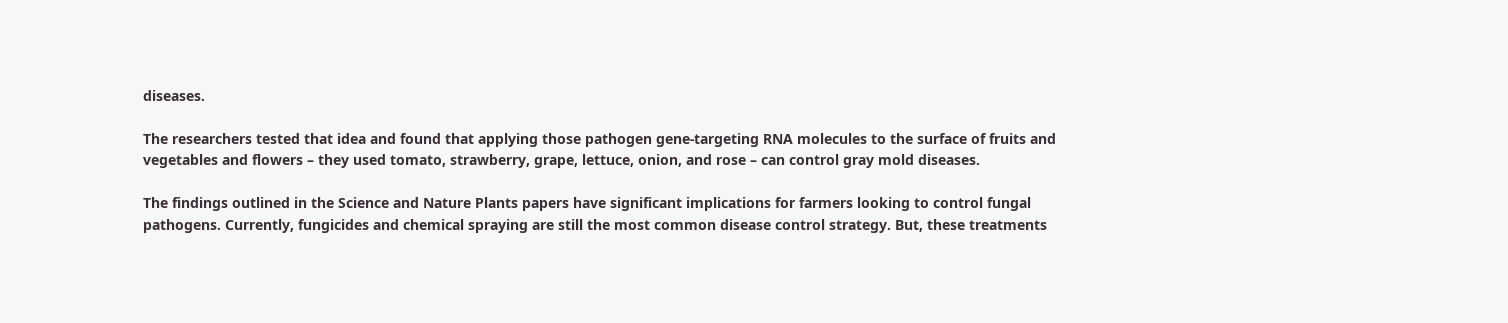diseases.

The researchers tested that idea and found that applying those pathogen gene-targeting RNA molecules to the surface of fruits and vegetables and flowers – they used tomato, strawberry, grape, lettuce, onion, and rose – can control gray mold diseases.

The findings outlined in the Science and Nature Plants papers have significant implications for farmers looking to control fungal pathogens. Currently, fungicides and chemical spraying are still the most common disease control strategy. But, these treatments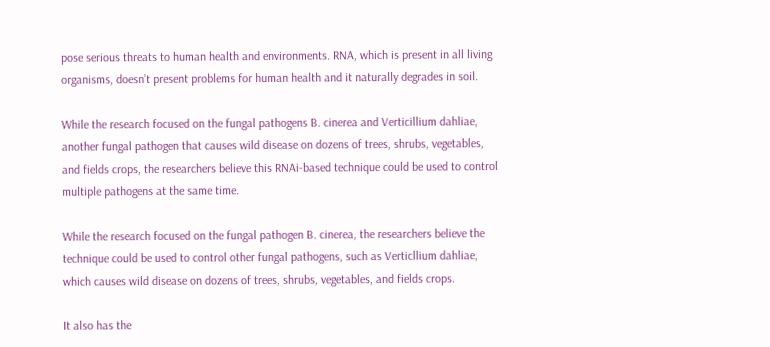pose serious threats to human health and environments. RNA, which is present in all living organisms, doesn’t present problems for human health and it naturally degrades in soil.

While the research focused on the fungal pathogens B. cinerea and Verticillium dahliae, another fungal pathogen that causes wild disease on dozens of trees, shrubs, vegetables, and fields crops, the researchers believe this RNAi-based technique could be used to control multiple pathogens at the same time.

While the research focused on the fungal pathogen B. cinerea, the researchers believe the technique could be used to control other fungal pathogens, such as Verticllium dahliae, which causes wild disease on dozens of trees, shrubs, vegetables, and fields crops.

It also has the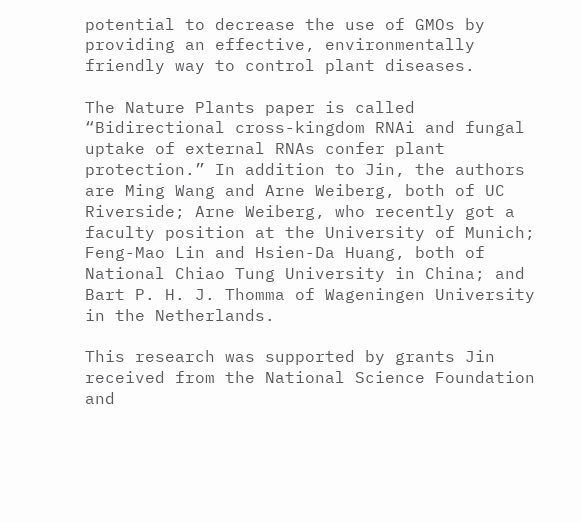potential to decrease the use of GMOs by providing an effective, environmentally friendly way to control plant diseases.

The Nature Plants paper is called “Bidirectional cross-kingdom RNAi and fungal uptake of external RNAs confer plant protection.” In addition to Jin, the authors are Ming Wang and Arne Weiberg, both of UC Riverside; Arne Weiberg, who recently got a faculty position at the University of Munich; Feng-Mao Lin and Hsien-Da Huang, both of National Chiao Tung University in China; and Bart P. H. J. Thomma of Wageningen University in the Netherlands.

This research was supported by grants Jin received from the National Science Foundation and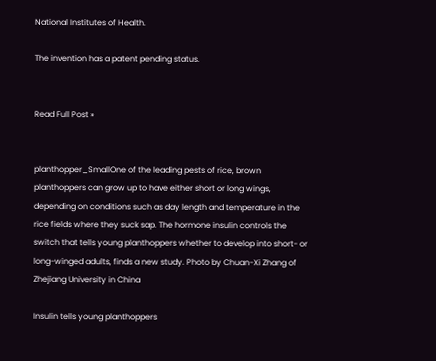National Institutes of Health.

The invention has a patent pending status.


Read Full Post »


planthopper_SmallOne of the leading pests of rice, brown planthoppers can grow up to have either short or long wings, depending on conditions such as day length and temperature in the rice fields where they suck sap. The hormone insulin controls the switch that tells young planthoppers whether to develop into short- or long-winged adults, finds a new study. Photo by Chuan-Xi Zhang of Zhejiang University in China

Insulin tells young planthoppers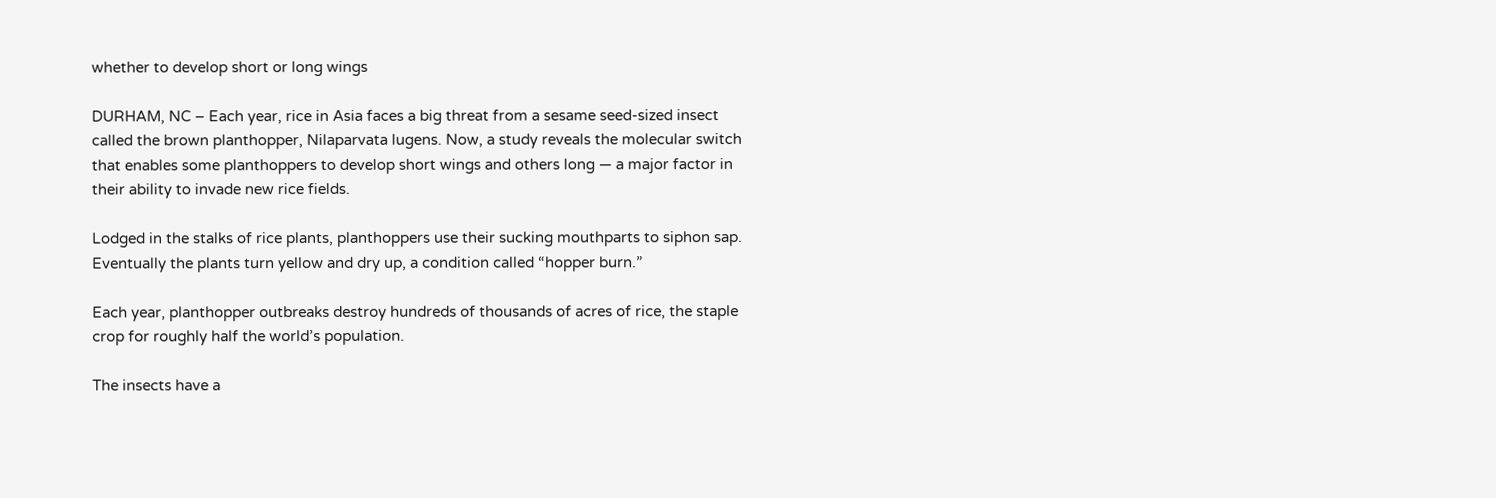whether to develop short or long wings

DURHAM, NC – Each year, rice in Asia faces a big threat from a sesame seed-sized insect called the brown planthopper, Nilaparvata lugens. Now, a study reveals the molecular switch that enables some planthoppers to develop short wings and others long — a major factor in their ability to invade new rice fields.

Lodged in the stalks of rice plants, planthoppers use their sucking mouthparts to siphon sap. Eventually the plants turn yellow and dry up, a condition called “hopper burn.”

Each year, planthopper outbreaks destroy hundreds of thousands of acres of rice, the staple crop for roughly half the world’s population.

The insects have a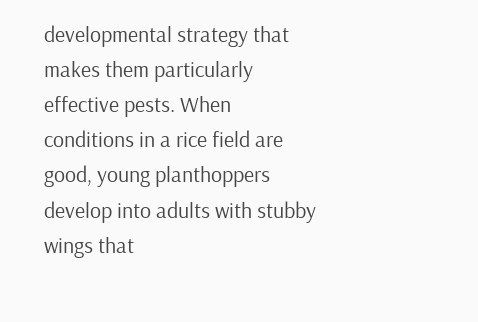developmental strategy that makes them particularly effective pests. When conditions in a rice field are good, young planthoppers develop into adults with stubby wings that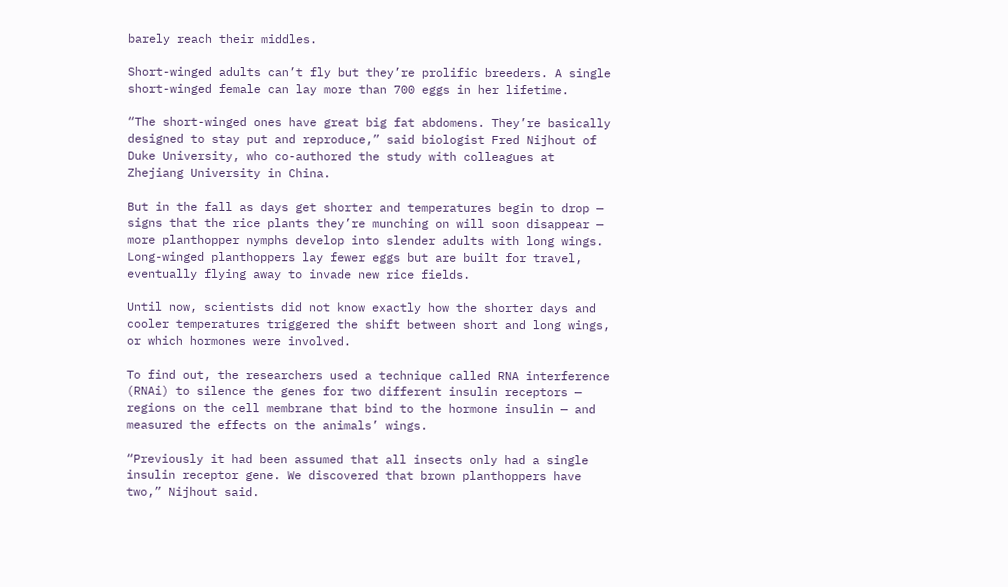barely reach their middles.

Short-winged adults can’t fly but they’re prolific breeders. A single short-winged female can lay more than 700 eggs in her lifetime.

“The short-winged ones have great big fat abdomens. They’re basically designed to stay put and reproduce,” said biologist Fred Nijhout of Duke University, who co-authored the study with colleagues at Zhejiang University in China.

But in the fall as days get shorter and temperatures begin to drop — signs that the rice plants they’re munching on will soon disappear — more planthopper nymphs develop into slender adults with long wings. Long-winged planthoppers lay fewer eggs but are built for travel, eventually flying away to invade new rice fields.

Until now, scientists did not know exactly how the shorter days and cooler temperatures triggered the shift between short and long wings, or which hormones were involved.

To find out, the researchers used a technique called RNA interference (RNAi) to silence the genes for two different insulin receptors — regions on the cell membrane that bind to the hormone insulin — and measured the effects on the animals’ wings.

“Previously it had been assumed that all insects only had a single insulin receptor gene. We discovered that brown planthoppers have two,” Nijhout said.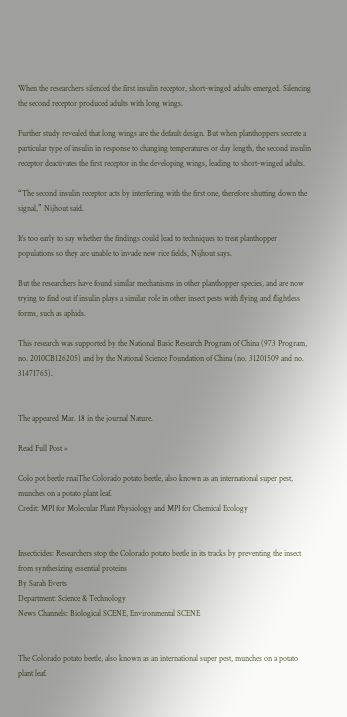When the researchers silenced the first insulin receptor, short-winged adults emerged. Silencing the second receptor produced adults with long wings.

Further study revealed that long wings are the default design. But when planthoppers secrete a particular type of insulin in response to changing temperatures or day length, the second insulin receptor deactivates the first receptor in the developing wings, leading to short-winged adults.

“The second insulin receptor acts by interfering with the first one, therefore shutting down the signal,” Nijhout said.

It’s too early to say whether the findings could lead to techniques to treat planthopper populations so they are unable to invade new rice fields, Nijhout says.

But the researchers have found similar mechanisms in other planthopper species, and are now trying to find out if insulin plays a similar role in other insect pests with flying and flightless forms, such as aphids.

This research was supported by the National Basic Research Program of China (973 Program, no. 2010CB126205) and by the National Science Foundation of China (no. 31201509 and no. 31471765).


The appeared Mar. 18 in the journal Nature.

Read Full Post »

Colo pot beetle rnaiThe Colorado potato beetle, also known as an international super pest, munches on a potato plant leaf.
Credit: MPI for Molecular Plant Physiology and MPI for Chemical Ecology


Insecticides: Researchers stop the Colorado potato beetle in its tracks by preventing the insect from synthesizing essential proteins
By Sarah Everts
Department: Science & Technology
News Channels: Biological SCENE, Environmental SCENE


The Colorado potato beetle, also known as an international super pest, munches on a potato plant leaf.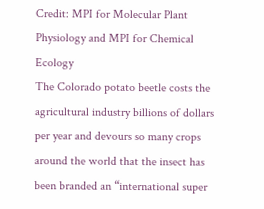Credit: MPI for Molecular Plant Physiology and MPI for Chemical Ecology
The Colorado potato beetle costs the agricultural industry billions of dollars per year and devours so many crops around the world that the insect has been branded an “international super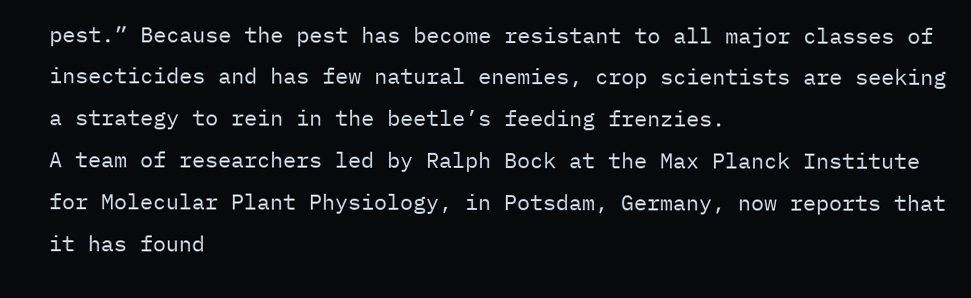pest.” Because the pest has become resistant to all major classes of insecticides and has few natural enemies, crop scientists are seeking a strategy to rein in the beetle’s feeding frenzies.
A team of researchers led by Ralph Bock at the Max Planck Institute for Molecular Plant Physiology, in Potsdam, Germany, now reports that it has found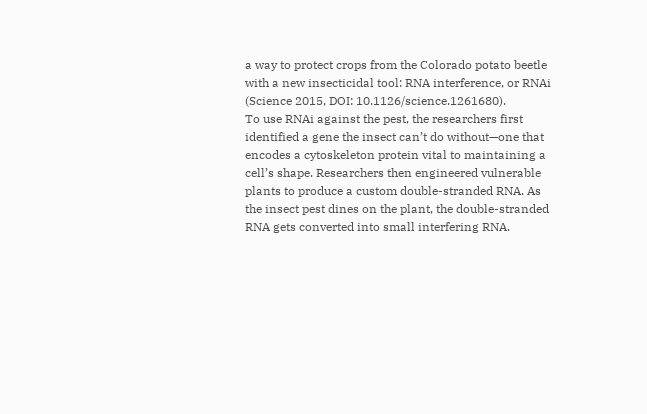a way to protect crops from the Colorado potato beetle with a new insecticidal tool: RNA interference, or RNAi (Science 2015, DOI: 10.1126/science.1261680).
To use RNAi against the pest, the researchers first identified a gene the insect can’t do without—one that encodes a cytoskeleton protein vital to maintaining a cell’s shape. Researchers then engineered vulnerable plants to produce a custom double-stranded RNA. As the insect pest dines on the plant, the double-stranded RNA gets converted into small interfering RNA.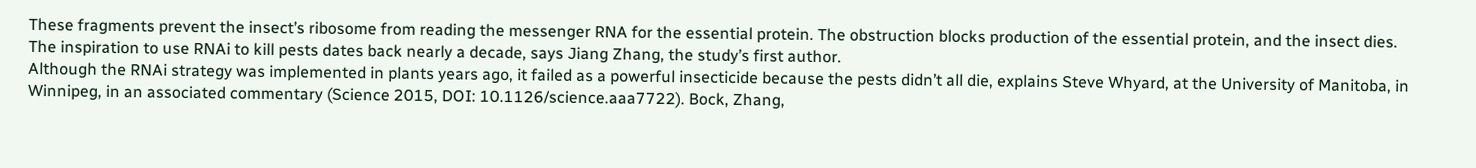These fragments prevent the insect’s ribosome from reading the messenger RNA for the essential protein. The obstruction blocks production of the essential protein, and the insect dies.
The inspiration to use RNAi to kill pests dates back nearly a decade, says Jiang Zhang, the study’s first author.
Although the RNAi strategy was implemented in plants years ago, it failed as a powerful insecticide because the pests didn’t all die, explains Steve Whyard, at the University of Manitoba, in Winnipeg, in an associated commentary (Science 2015, DOI: 10.1126/science.aaa7722). Bock, Zhang,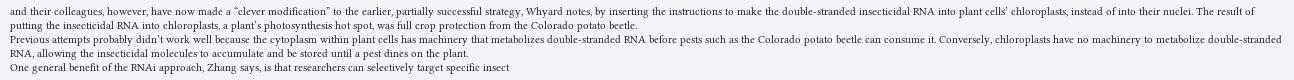and their colleagues, however, have now made a “clever modification” to the earlier, partially successful strategy, Whyard notes, by inserting the instructions to make the double-stranded insecticidal RNA into plant cells’ chloroplasts, instead of into their nuclei. The result of putting the insecticidal RNA into chloroplasts, a plant’s photosynthesis hot spot, was full crop protection from the Colorado potato beetle.
Previous attempts probably didn’t work well because the cytoplasm within plant cells has machinery that metabolizes double-stranded RNA before pests such as the Colorado potato beetle can consume it. Conversely, chloroplasts have no machinery to metabolize double-stranded RNA, allowing the insecticidal molecules to accumulate and be stored until a pest dines on the plant.
One general benefit of the RNAi approach, Zhang says, is that researchers can selectively target specific insect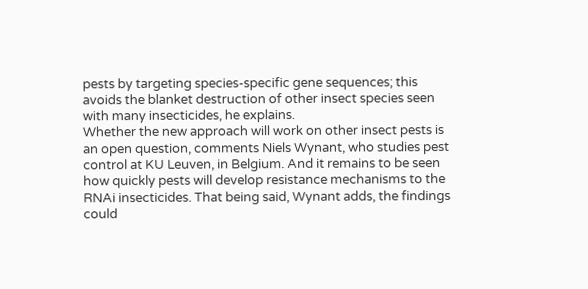pests by targeting species-specific gene sequences; this avoids the blanket destruction of other insect species seen with many insecticides, he explains.
Whether the new approach will work on other insect pests is an open question, comments Niels Wynant, who studies pest control at KU Leuven, in Belgium. And it remains to be seen how quickly pests will develop resistance mechanisms to the RNAi insecticides. That being said, Wynant adds, the findings could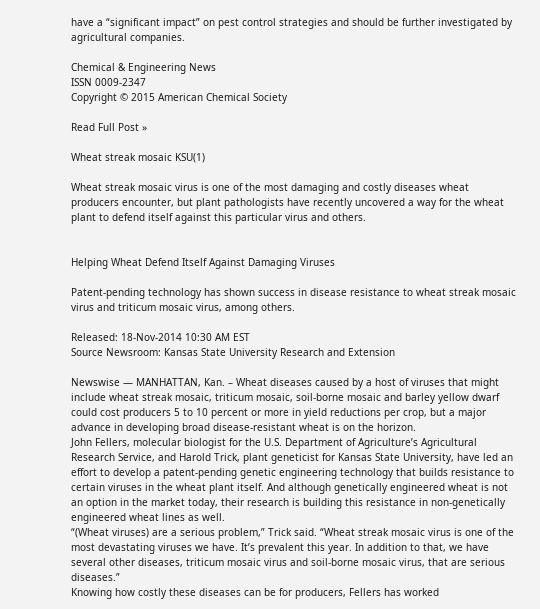have a “significant impact” on pest control strategies and should be further investigated by agricultural companies.

Chemical & Engineering News
ISSN 0009-2347
Copyright © 2015 American Chemical Society

Read Full Post »

Wheat streak mosaic KSU(1)

Wheat streak mosaic virus is one of the most damaging and costly diseases wheat producers encounter, but plant pathologists have recently uncovered a way for the wheat plant to defend itself against this particular virus and others.


Helping Wheat Defend Itself Against Damaging Viruses

Patent-pending technology has shown success in disease resistance to wheat streak mosaic virus and triticum mosaic virus, among others.

Released: 18-Nov-2014 10:30 AM EST
Source Newsroom: Kansas State University Research and Extension

Newswise — MANHATTAN, Kan. – Wheat diseases caused by a host of viruses that might include wheat streak mosaic, triticum mosaic, soil-borne mosaic and barley yellow dwarf could cost producers 5 to 10 percent or more in yield reductions per crop, but a major advance in developing broad disease-resistant wheat is on the horizon.
John Fellers, molecular biologist for the U.S. Department of Agriculture’s Agricultural Research Service, and Harold Trick, plant geneticist for Kansas State University, have led an effort to develop a patent-pending genetic engineering technology that builds resistance to certain viruses in the wheat plant itself. And although genetically engineered wheat is not an option in the market today, their research is building this resistance in non-genetically engineered wheat lines as well.
“(Wheat viruses) are a serious problem,” Trick said. “Wheat streak mosaic virus is one of the most devastating viruses we have. It’s prevalent this year. In addition to that, we have several other diseases, triticum mosaic virus and soil-borne mosaic virus, that are serious diseases.”
Knowing how costly these diseases can be for producers, Fellers has worked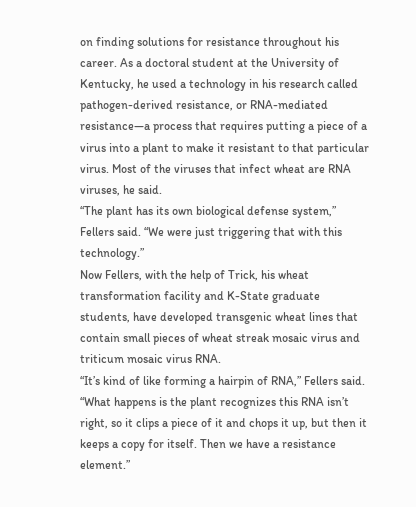on finding solutions for resistance throughout his career. As a doctoral student at the University of Kentucky, he used a technology in his research called pathogen-derived resistance, or RNA-mediated resistance—a process that requires putting a piece of a virus into a plant to make it resistant to that particular virus. Most of the viruses that infect wheat are RNA viruses, he said.
“The plant has its own biological defense system,” Fellers said. “We were just triggering that with this technology.”
Now Fellers, with the help of Trick, his wheat transformation facility and K-State graduate students, have developed transgenic wheat lines that contain small pieces of wheat streak mosaic virus and triticum mosaic virus RNA.
“It’s kind of like forming a hairpin of RNA,” Fellers said. “What happens is the plant recognizes this RNA isn’t right, so it clips a piece of it and chops it up, but then it keeps a copy for itself. Then we have a resistance element.”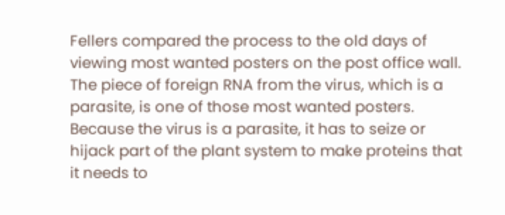Fellers compared the process to the old days of viewing most wanted posters on the post office wall. The piece of foreign RNA from the virus, which is a parasite, is one of those most wanted posters. Because the virus is a parasite, it has to seize or hijack part of the plant system to make proteins that it needs to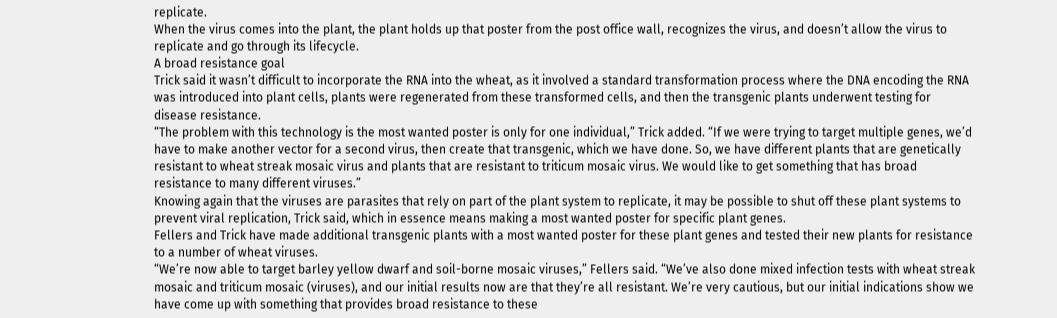replicate.
When the virus comes into the plant, the plant holds up that poster from the post office wall, recognizes the virus, and doesn’t allow the virus to replicate and go through its lifecycle.
A broad resistance goal
Trick said it wasn’t difficult to incorporate the RNA into the wheat, as it involved a standard transformation process where the DNA encoding the RNA was introduced into plant cells, plants were regenerated from these transformed cells, and then the transgenic plants underwent testing for disease resistance.
“The problem with this technology is the most wanted poster is only for one individual,” Trick added. “If we were trying to target multiple genes, we’d have to make another vector for a second virus, then create that transgenic, which we have done. So, we have different plants that are genetically resistant to wheat streak mosaic virus and plants that are resistant to triticum mosaic virus. We would like to get something that has broad resistance to many different viruses.”
Knowing again that the viruses are parasites that rely on part of the plant system to replicate, it may be possible to shut off these plant systems to prevent viral replication, Trick said, which in essence means making a most wanted poster for specific plant genes.
Fellers and Trick have made additional transgenic plants with a most wanted poster for these plant genes and tested their new plants for resistance to a number of wheat viruses.
“We’re now able to target barley yellow dwarf and soil-borne mosaic viruses,” Fellers said. “We’ve also done mixed infection tests with wheat streak mosaic and triticum mosaic (viruses), and our initial results now are that they’re all resistant. We’re very cautious, but our initial indications show we have come up with something that provides broad resistance to these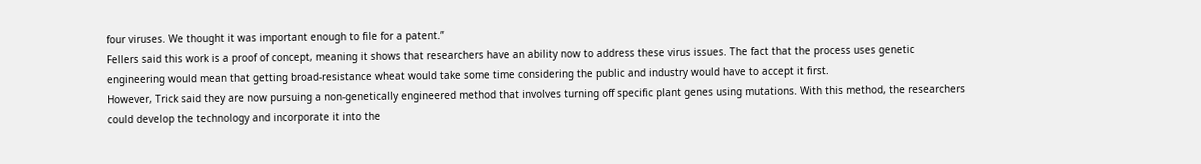four viruses. We thought it was important enough to file for a patent.”
Fellers said this work is a proof of concept, meaning it shows that researchers have an ability now to address these virus issues. The fact that the process uses genetic engineering would mean that getting broad-resistance wheat would take some time considering the public and industry would have to accept it first.
However, Trick said they are now pursuing a non-genetically engineered method that involves turning off specific plant genes using mutations. With this method, the researchers could develop the technology and incorporate it into the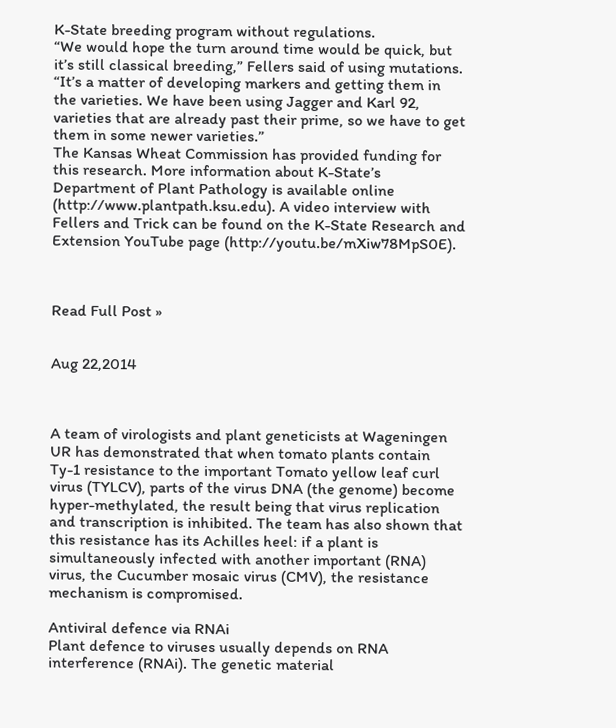K-State breeding program without regulations.
“We would hope the turn around time would be quick, but it’s still classical breeding,” Fellers said of using mutations. “It’s a matter of developing markers and getting them in the varieties. We have been using Jagger and Karl 92, varieties that are already past their prime, so we have to get them in some newer varieties.”
The Kansas Wheat Commission has provided funding for this research. More information about K-State’s Department of Plant Pathology is available online (http://www.plantpath.ksu.edu). A video interview with Fellers and Trick can be found on the K-State Research and Extension YouTube page (http://youtu.be/mXiw78MpS0E).



Read Full Post »


Aug 22,2014



A team of virologists and plant geneticists at Wageningen UR has demonstrated that when tomato plants contain Ty-1 resistance to the important Tomato yellow leaf curl virus (TYLCV), parts of the virus DNA (the genome) become hyper-methylated, the result being that virus replication and transcription is inhibited. The team has also shown that this resistance has its Achilles heel: if a plant is simultaneously infected with another important (RNA) virus, the Cucumber mosaic virus (CMV), the resistance mechanism is compromised.

Antiviral defence via RNAi
Plant defence to viruses usually depends on RNA interference (RNAi). The genetic material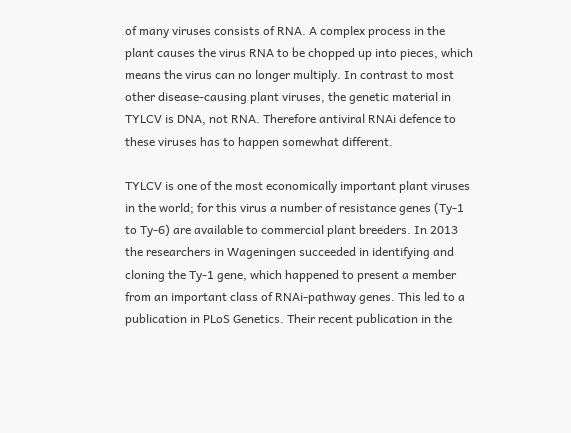of many viruses consists of RNA. A complex process in the plant causes the virus RNA to be chopped up into pieces, which means the virus can no longer multiply. In contrast to most other disease-causing plant viruses, the genetic material in TYLCV is DNA, not RNA. Therefore antiviral RNAi defence to these viruses has to happen somewhat different.

TYLCV is one of the most economically important plant viruses in the world; for this virus a number of resistance genes (Ty-1 to Ty-6) are available to commercial plant breeders. In 2013 the researchers in Wageningen succeeded in identifying and cloning the Ty-1 gene, which happened to present a member from an important class of RNAi-pathway genes. This led to a publication in PLoS Genetics. Their recent publication in the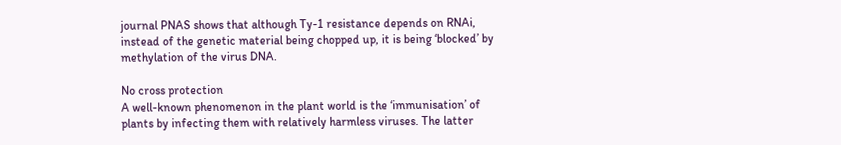journal PNAS shows that although Ty-1 resistance depends on RNAi, instead of the genetic material being chopped up, it is being ‘blocked’ by methylation of the virus DNA.

No cross protection
A well-known phenomenon in the plant world is the ‘immunisation’ of plants by infecting them with relatively harmless viruses. The latter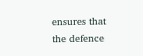ensures that the defence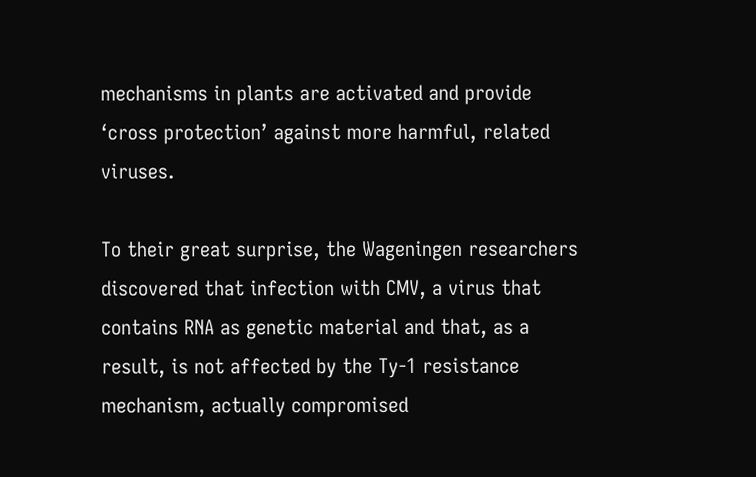mechanisms in plants are activated and provide ‘cross protection’ against more harmful, related viruses.

To their great surprise, the Wageningen researchers discovered that infection with CMV, a virus that contains RNA as genetic material and that, as a result, is not affected by the Ty-1 resistance mechanism, actually compromised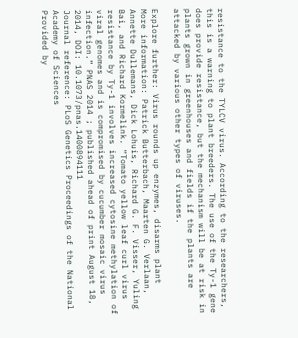resistance to the TYLCV virus. According to the researchers, this is a warning to plant breeders. The use of the Ty-1 gene does provide resistance, but the mechanism will be at risk in plants grown in greenhouses and fields if the plants are attacked by various other types of viruses.

Explore further: Virus rounds up enzymes, disarms plant
More information: Patrick Butterbach, Maarten G. Verlaan, Annette Dullemans, Dick Lohuis, Richard G. F. Visser, Yuling Bai, and Richard Kormelink. “Tomato yellow leaf curl virus resistance by Ty-1 involves increased cytosine methylation of viral genomes and is compromised by cucumber mosaic virus infection.” PNAS 2014 ; published ahead of print August 18, 2014, DOI: 10.1073/pnas.1400894111
Journal reference: PLoS Genetics Proceedings of the National Academy of Sciences
Provided by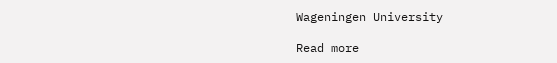Wageningen University

Read more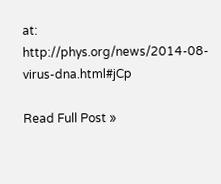at: http://phys.org/news/2014-08-virus-dna.html#jCp

Read Full Post »